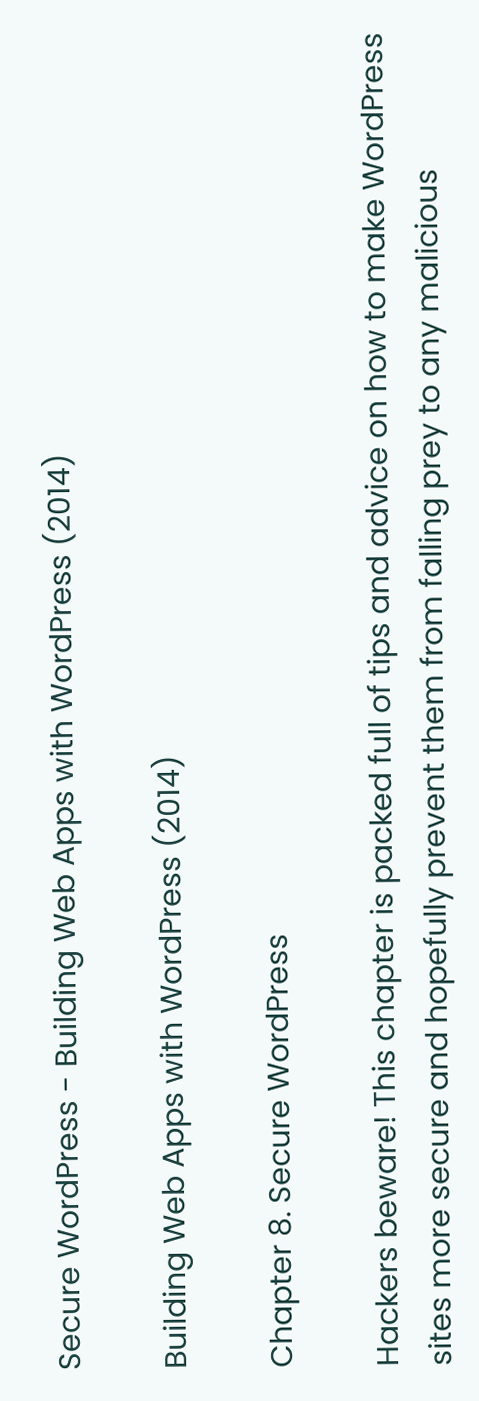Secure WordPress - Building Web Apps with WordPress (2014)

Building Web Apps with WordPress (2014)

Chapter 8. Secure WordPress

Hackers beware! This chapter is packed full of tips and advice on how to make WordPress sites more secure and hopefully prevent them from falling prey to any malicious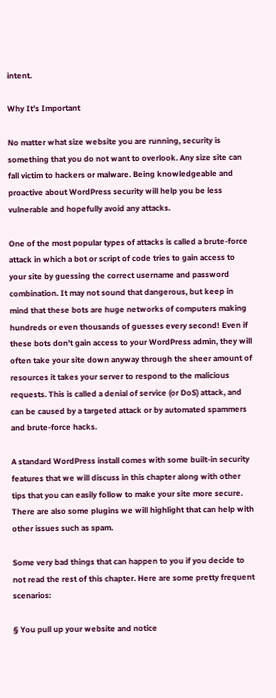intent.

Why It’s Important

No matter what size website you are running, security is something that you do not want to overlook. Any size site can fall victim to hackers or malware. Being knowledgeable and proactive about WordPress security will help you be less vulnerable and hopefully avoid any attacks.

One of the most popular types of attacks is called a brute-force attack in which a bot or script of code tries to gain access to your site by guessing the correct username and password combination. It may not sound that dangerous, but keep in mind that these bots are huge networks of computers making hundreds or even thousands of guesses every second! Even if these bots don’t gain access to your WordPress admin, they will often take your site down anyway through the sheer amount of resources it takes your server to respond to the malicious requests. This is called a denial of service (or DoS) attack, and can be caused by a targeted attack or by automated spammers and brute-force hacks.

A standard WordPress install comes with some built-in security features that we will discuss in this chapter along with other tips that you can easily follow to make your site more secure. There are also some plugins we will highlight that can help with other issues such as spam.

Some very bad things that can happen to you if you decide to not read the rest of this chapter. Here are some pretty frequent scenarios:

§ You pull up your website and notice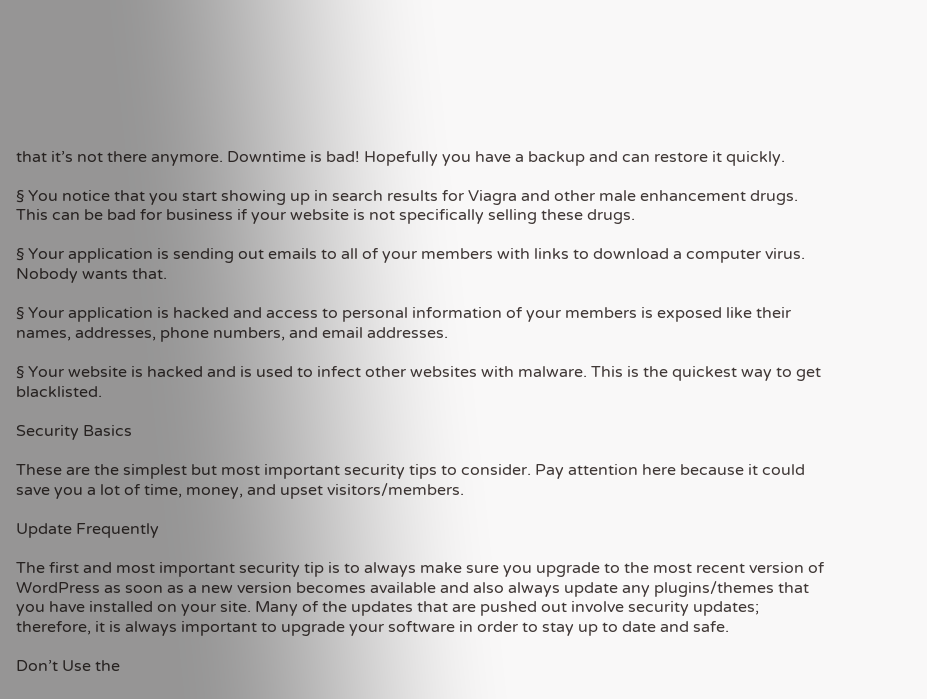that it’s not there anymore. Downtime is bad! Hopefully you have a backup and can restore it quickly.

§ You notice that you start showing up in search results for Viagra and other male enhancement drugs. This can be bad for business if your website is not specifically selling these drugs.

§ Your application is sending out emails to all of your members with links to download a computer virus. Nobody wants that.

§ Your application is hacked and access to personal information of your members is exposed like their names, addresses, phone numbers, and email addresses.

§ Your website is hacked and is used to infect other websites with malware. This is the quickest way to get blacklisted.

Security Basics

These are the simplest but most important security tips to consider. Pay attention here because it could save you a lot of time, money, and upset visitors/members.

Update Frequently

The first and most important security tip is to always make sure you upgrade to the most recent version of WordPress as soon as a new version becomes available and also always update any plugins/themes that you have installed on your site. Many of the updates that are pushed out involve security updates; therefore, it is always important to upgrade your software in order to stay up to date and safe.

Don’t Use the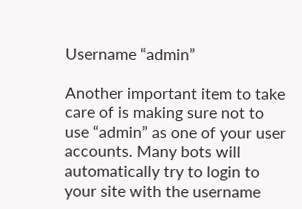Username “admin”

Another important item to take care of is making sure not to use “admin” as one of your user accounts. Many bots will automatically try to login to your site with the username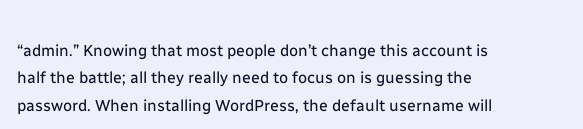“admin.” Knowing that most people don’t change this account is half the battle; all they really need to focus on is guessing the password. When installing WordPress, the default username will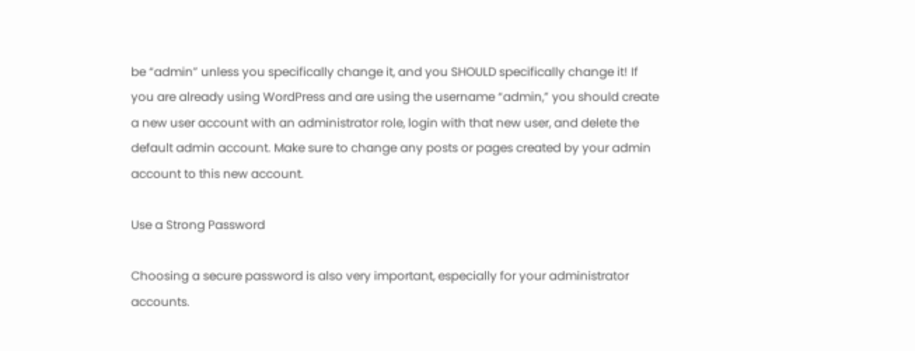be “admin” unless you specifically change it, and you SHOULD specifically change it! If you are already using WordPress and are using the username “admin,” you should create a new user account with an administrator role, login with that new user, and delete the default admin account. Make sure to change any posts or pages created by your admin account to this new account.

Use a Strong Password

Choosing a secure password is also very important, especially for your administrator accounts.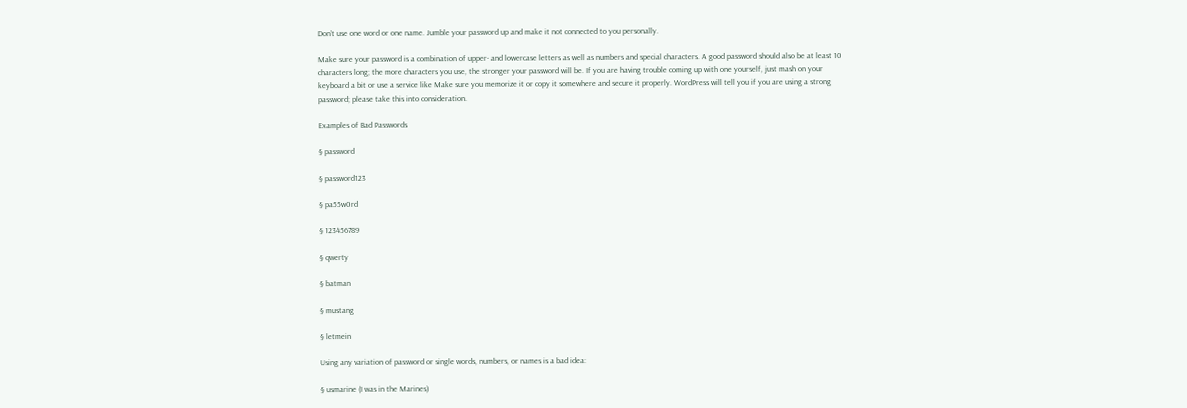Don’t use one word or one name. Jumble your password up and make it not connected to you personally.

Make sure your password is a combination of upper- and lowercase letters as well as numbers and special characters. A good password should also be at least 10 characters long; the more characters you use, the stronger your password will be. If you are having trouble coming up with one yourself, just mash on your keyboard a bit or use a service like Make sure you memorize it or copy it somewhere and secure it properly. WordPress will tell you if you are using a strong password; please take this into consideration.

Examples of Bad Passwords

§ password

§ password123

§ pa55w0rd

§ 123456789

§ qwerty

§ batman

§ mustang

§ letmein

Using any variation of password or single words, numbers, or names is a bad idea:

§ usmarine (I was in the Marines)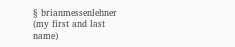§ brianmessenlehner (my first and last name)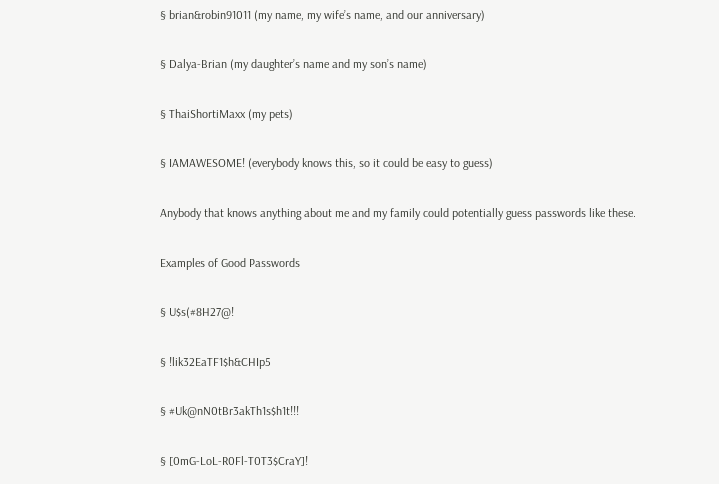§ brian&robin91011 (my name, my wife’s name, and our anniversary)

§ Dalya-Brian (my daughter’s name and my son’s name)

§ ThaiShortiMaxx (my pets)

§ IAMAWESOME! (everybody knows this, so it could be easy to guess)

Anybody that knows anything about me and my family could potentially guess passwords like these.

Examples of Good Passwords

§ U$s(#8H27@!

§ !lik32EaTF1$h&CHIp5

§ #Uk@nN0tBr3akTh1s$h1t!!!

§ [0mG-LoL-R0Fl-T0T3$CraY]!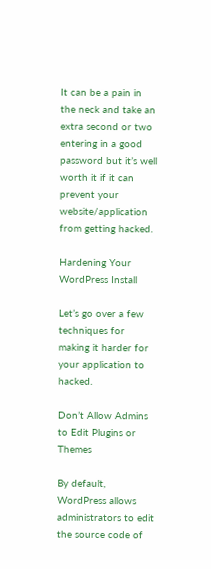It can be a pain in the neck and take an extra second or two entering in a good password but it’s well worth it if it can prevent your website/application from getting hacked.

Hardening Your WordPress Install

Let’s go over a few techniques for making it harder for your application to hacked.

Don’t Allow Admins to Edit Plugins or Themes

By default, WordPress allows administrators to edit the source code of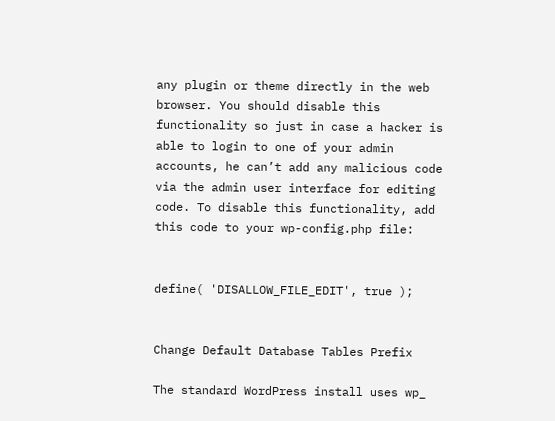any plugin or theme directly in the web browser. You should disable this functionality so just in case a hacker is able to login to one of your admin accounts, he can’t add any malicious code via the admin user interface for editing code. To disable this functionality, add this code to your wp-config.php file:


define( 'DISALLOW_FILE_EDIT', true );


Change Default Database Tables Prefix

The standard WordPress install uses wp_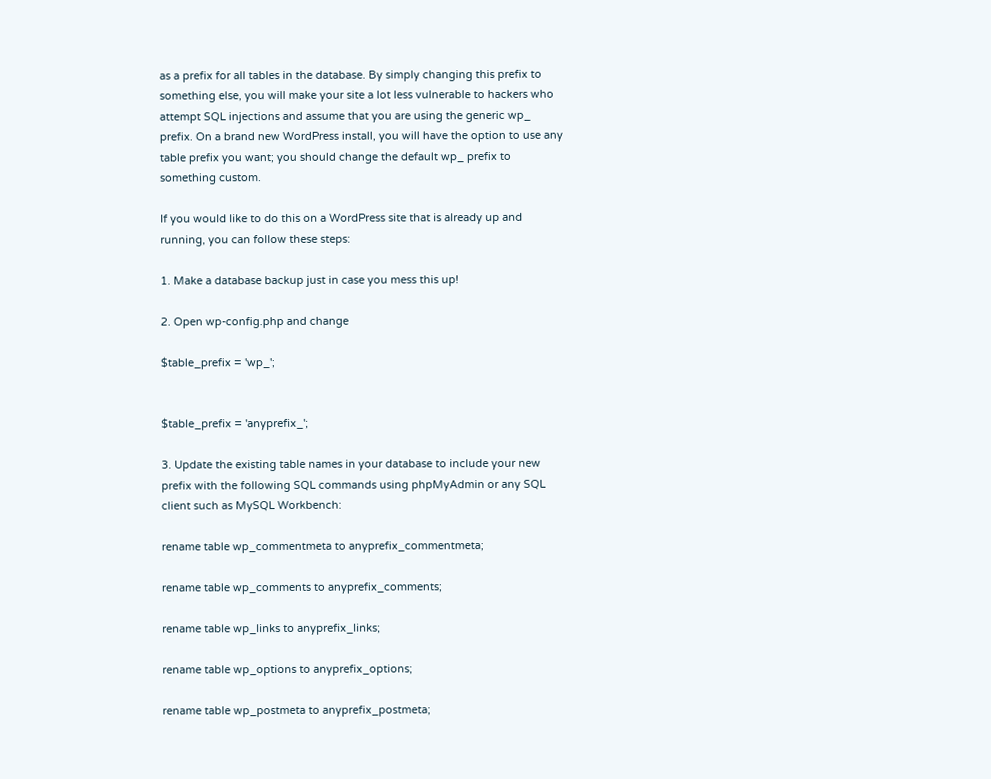as a prefix for all tables in the database. By simply changing this prefix to something else, you will make your site a lot less vulnerable to hackers who attempt SQL injections and assume that you are using the generic wp_ prefix. On a brand new WordPress install, you will have the option to use any table prefix you want; you should change the default wp_ prefix to something custom.

If you would like to do this on a WordPress site that is already up and running, you can follow these steps:

1. Make a database backup just in case you mess this up!

2. Open wp-config.php and change

$table_prefix = 'wp_';


$table_prefix = 'anyprefix_';

3. Update the existing table names in your database to include your new prefix with the following SQL commands using phpMyAdmin or any SQL client such as MySQL Workbench:

rename table wp_commentmeta to anyprefix_commentmeta;

rename table wp_comments to anyprefix_comments;

rename table wp_links to anyprefix_links;

rename table wp_options to anyprefix_options;

rename table wp_postmeta to anyprefix_postmeta;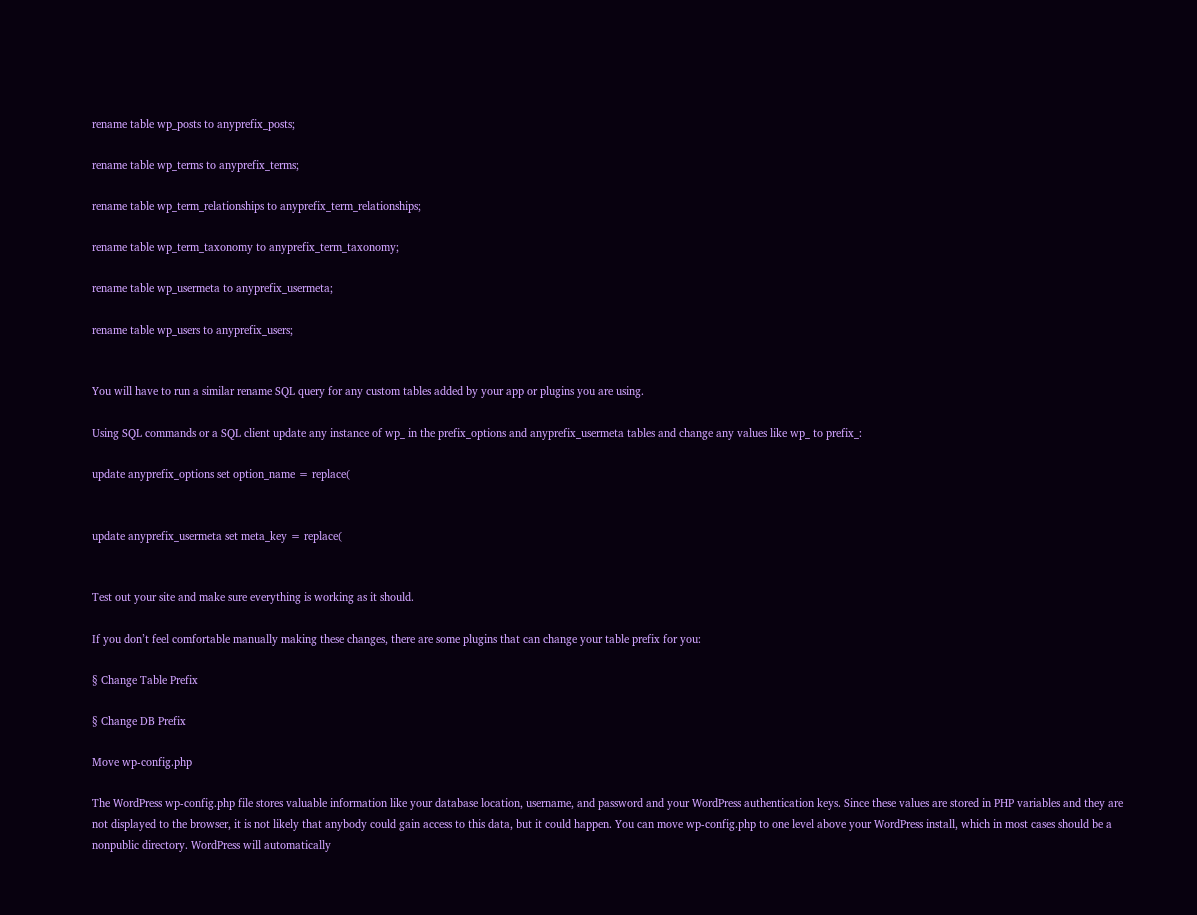rename table wp_posts to anyprefix_posts;

rename table wp_terms to anyprefix_terms;

rename table wp_term_relationships to anyprefix_term_relationships;

rename table wp_term_taxonomy to anyprefix_term_taxonomy;

rename table wp_usermeta to anyprefix_usermeta;

rename table wp_users to anyprefix_users;


You will have to run a similar rename SQL query for any custom tables added by your app or plugins you are using.

Using SQL commands or a SQL client update any instance of wp_ in the prefix_options and anyprefix_usermeta tables and change any values like wp_ to prefix_:

update anyprefix_options set option_name = replace(


update anyprefix_usermeta set meta_key = replace(


Test out your site and make sure everything is working as it should.

If you don’t feel comfortable manually making these changes, there are some plugins that can change your table prefix for you:

§ Change Table Prefix

§ Change DB Prefix

Move wp-config.php

The WordPress wp-config.php file stores valuable information like your database location, username, and password and your WordPress authentication keys. Since these values are stored in PHP variables and they are not displayed to the browser, it is not likely that anybody could gain access to this data, but it could happen. You can move wp-config.php to one level above your WordPress install, which in most cases should be a nonpublic directory. WordPress will automatically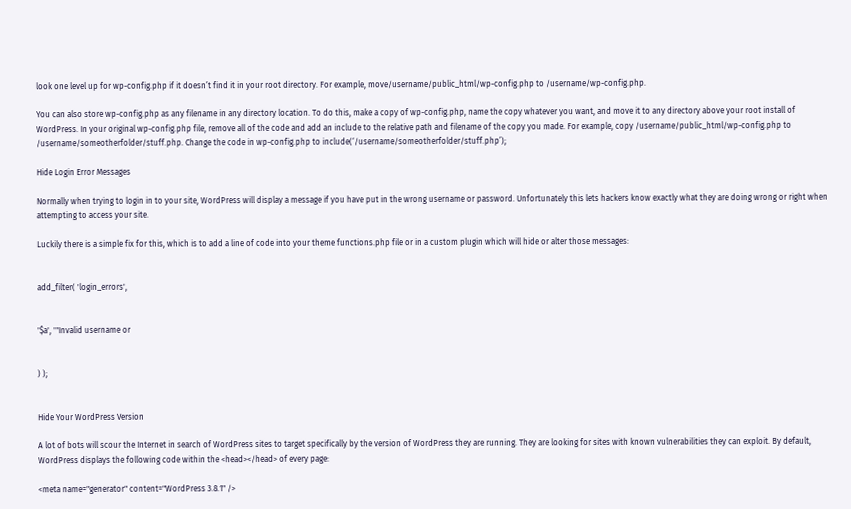look one level up for wp-config.php if it doesn’t find it in your root directory. For example, move/username/public_html/wp-config.php to /username/wp-config.php.

You can also store wp-config.php as any filename in any directory location. To do this, make a copy of wp-config.php, name the copy whatever you want, and move it to any directory above your root install of WordPress. In your original wp-config.php file, remove all of the code and add an include to the relative path and filename of the copy you made. For example, copy /username/public_html/wp-config.php to /username/someotherfolder/stuff.php. Change the code in wp-config.php to include(‘/username/someotherfolder/stuff.php’);

Hide Login Error Messages

Normally when trying to login in to your site, WordPress will display a message if you have put in the wrong username or password. Unfortunately this lets hackers know exactly what they are doing wrong or right when attempting to access your site.

Luckily there is a simple fix for this, which is to add a line of code into your theme functions.php file or in a custom plugin which will hide or alter those messages:


add_filter( 'login_errors',


'$a', '"Invalid username or


) );


Hide Your WordPress Version

A lot of bots will scour the Internet in search of WordPress sites to target specifically by the version of WordPress they are running. They are looking for sites with known vulnerabilities they can exploit. By default, WordPress displays the following code within the <head></head> of every page:

<meta name="generator" content="WordPress 3.8.1" />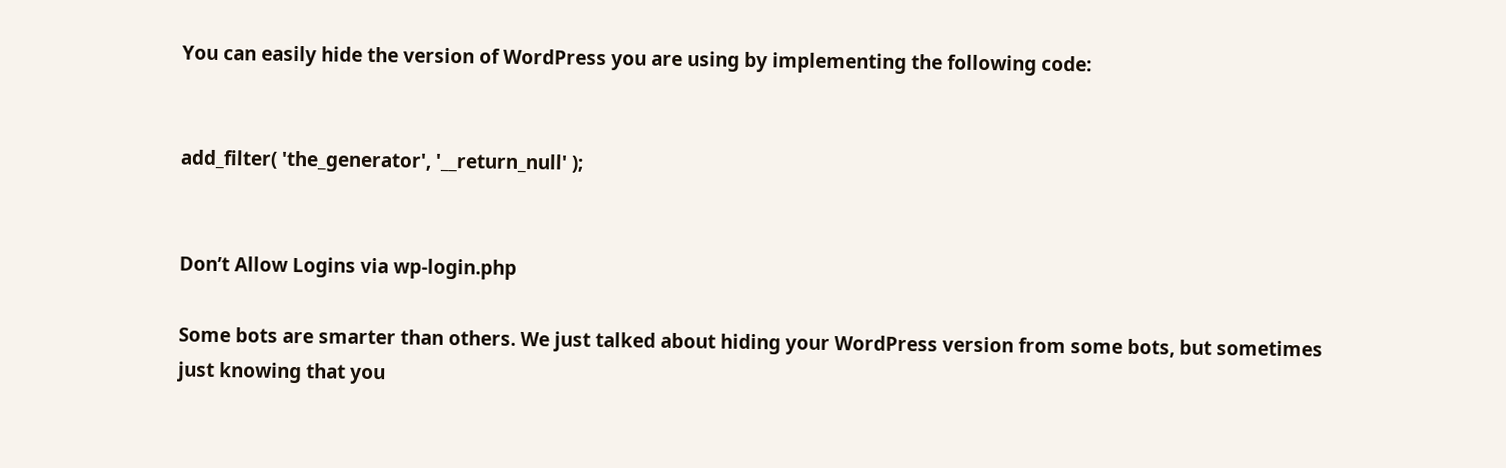You can easily hide the version of WordPress you are using by implementing the following code:


add_filter( 'the_generator', '__return_null' );


Don’t Allow Logins via wp-login.php

Some bots are smarter than others. We just talked about hiding your WordPress version from some bots, but sometimes just knowing that you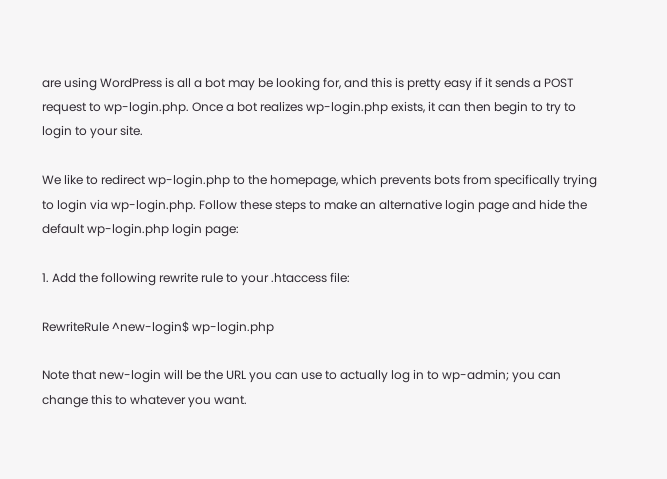are using WordPress is all a bot may be looking for, and this is pretty easy if it sends a POST request to wp-login.php. Once a bot realizes wp-login.php exists, it can then begin to try to login to your site.

We like to redirect wp-login.php to the homepage, which prevents bots from specifically trying to login via wp-login.php. Follow these steps to make an alternative login page and hide the default wp-login.php login page:

1. Add the following rewrite rule to your .htaccess file:

RewriteRule ^new-login$ wp-login.php

Note that new-login will be the URL you can use to actually log in to wp-admin; you can change this to whatever you want.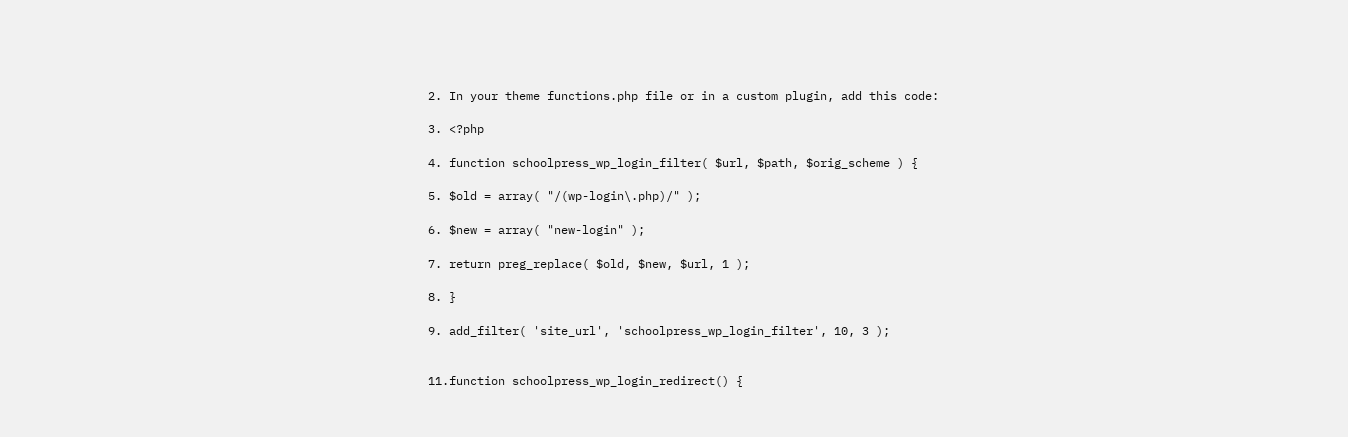2. In your theme functions.php file or in a custom plugin, add this code:

3. <?php

4. function schoolpress_wp_login_filter( $url, $path, $orig_scheme ) {

5. $old = array( "/(wp-login\.php)/" );

6. $new = array( "new-login" );

7. return preg_replace( $old, $new, $url, 1 );

8. }

9. add_filter( 'site_url', 'schoolpress_wp_login_filter', 10, 3 );


11.function schoolpress_wp_login_redirect() {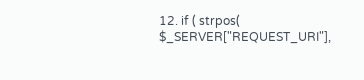12. if ( strpos( $_SERVER["REQUEST_URI"],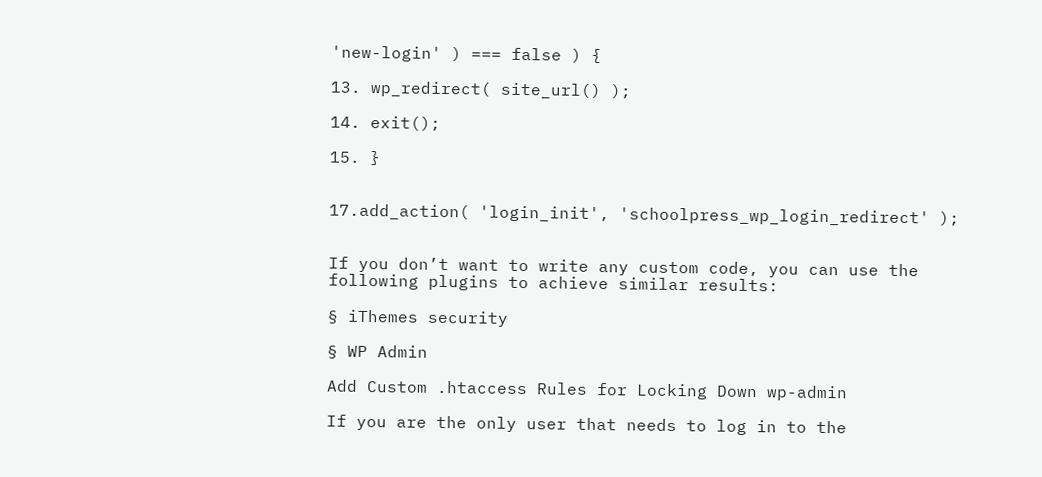'new-login' ) === false ) {

13. wp_redirect( site_url() );

14. exit();

15. }


17.add_action( 'login_init', 'schoolpress_wp_login_redirect' );


If you don’t want to write any custom code, you can use the following plugins to achieve similar results:

§ iThemes security

§ WP Admin

Add Custom .htaccess Rules for Locking Down wp-admin

If you are the only user that needs to log in to the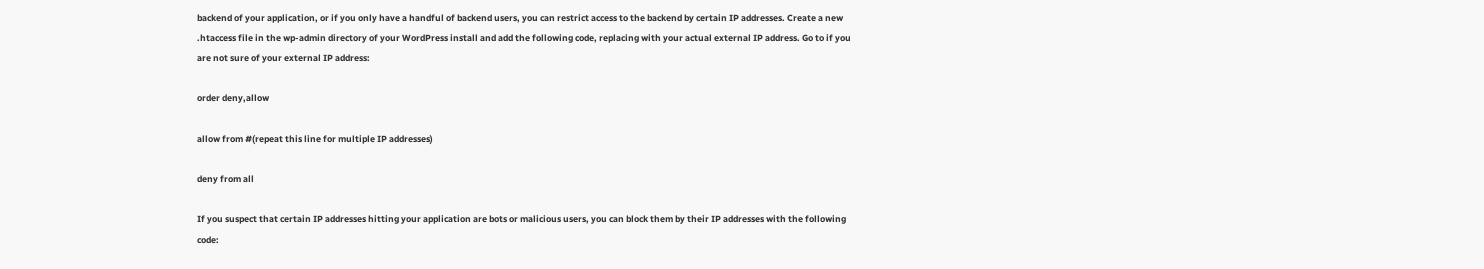backend of your application, or if you only have a handful of backend users, you can restrict access to the backend by certain IP addresses. Create a new .htaccess file in the wp-admin directory of your WordPress install and add the following code, replacing with your actual external IP address. Go to if you are not sure of your external IP address:

order deny,allow

allow from #(repeat this line for multiple IP addresses)

deny from all

If you suspect that certain IP addresses hitting your application are bots or malicious users, you can block them by their IP addresses with the following code: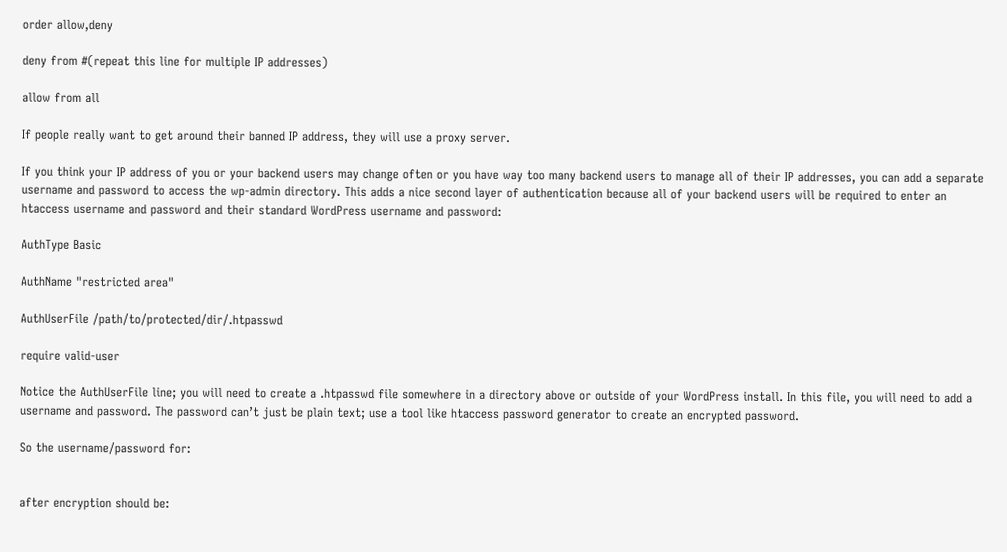order allow,deny

deny from #(repeat this line for multiple IP addresses)

allow from all

If people really want to get around their banned IP address, they will use a proxy server.

If you think your IP address of you or your backend users may change often or you have way too many backend users to manage all of their IP addresses, you can add a separate username and password to access the wp-admin directory. This adds a nice second layer of authentication because all of your backend users will be required to enter an htaccess username and password and their standard WordPress username and password:

AuthType Basic

AuthName "restricted area"

AuthUserFile /path/to/protected/dir/.htpasswd

require valid-user

Notice the AuthUserFile line; you will need to create a .htpasswd file somewhere in a directory above or outside of your WordPress install. In this file, you will need to add a username and password. The password can’t just be plain text; use a tool like htaccess password generator to create an encrypted password.

So the username/password for:


after encryption should be: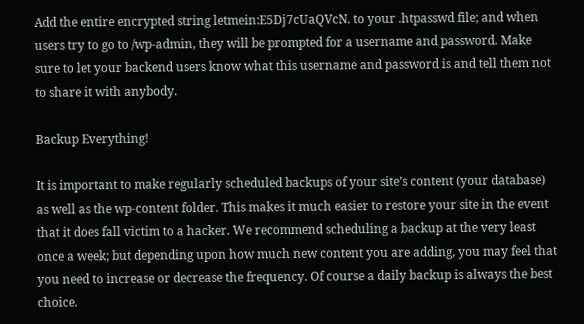Add the entire encrypted string letmein:E5Dj7cUaQVcN. to your .htpasswd file; and when users try to go to /wp-admin, they will be prompted for a username and password. Make sure to let your backend users know what this username and password is and tell them not to share it with anybody.

Backup Everything!

It is important to make regularly scheduled backups of your site’s content (your database) as well as the wp-content folder. This makes it much easier to restore your site in the event that it does fall victim to a hacker. We recommend scheduling a backup at the very least once a week; but depending upon how much new content you are adding, you may feel that you need to increase or decrease the frequency. Of course a daily backup is always the best choice.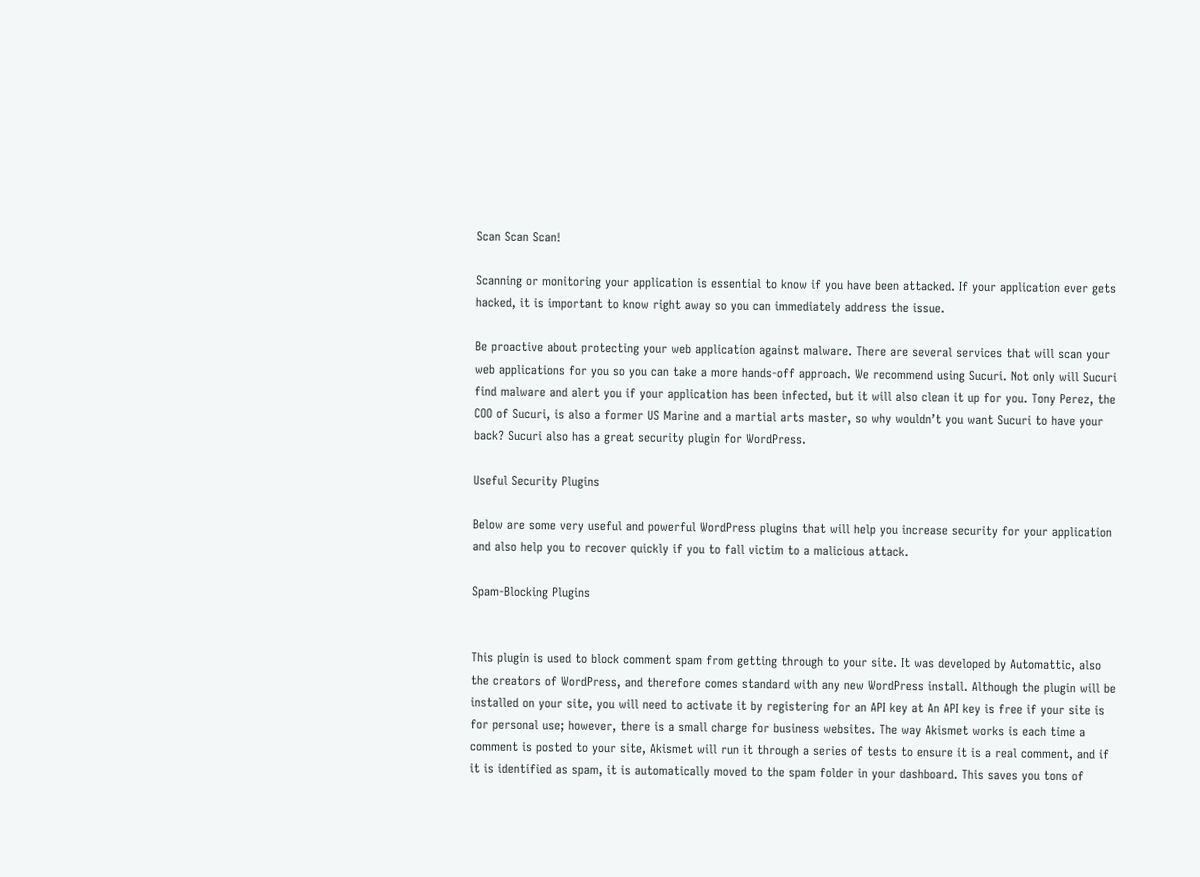Scan Scan Scan!

Scanning or monitoring your application is essential to know if you have been attacked. If your application ever gets hacked, it is important to know right away so you can immediately address the issue.

Be proactive about protecting your web application against malware. There are several services that will scan your web applications for you so you can take a more hands-off approach. We recommend using Sucuri. Not only will Sucuri find malware and alert you if your application has been infected, but it will also clean it up for you. Tony Perez, the COO of Sucuri, is also a former US Marine and a martial arts master, so why wouldn’t you want Sucuri to have your back? Sucuri also has a great security plugin for WordPress.

Useful Security Plugins

Below are some very useful and powerful WordPress plugins that will help you increase security for your application and also help you to recover quickly if you to fall victim to a malicious attack.

Spam-Blocking Plugins


This plugin is used to block comment spam from getting through to your site. It was developed by Automattic, also the creators of WordPress, and therefore comes standard with any new WordPress install. Although the plugin will be installed on your site, you will need to activate it by registering for an API key at An API key is free if your site is for personal use; however, there is a small charge for business websites. The way Akismet works is each time a comment is posted to your site, Akismet will run it through a series of tests to ensure it is a real comment, and if it is identified as spam, it is automatically moved to the spam folder in your dashboard. This saves you tons of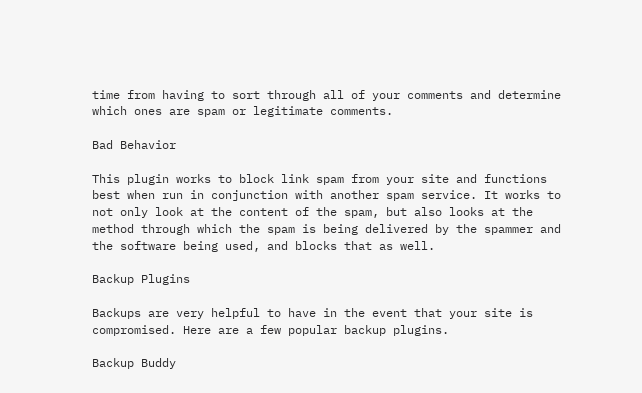time from having to sort through all of your comments and determine which ones are spam or legitimate comments.

Bad Behavior

This plugin works to block link spam from your site and functions best when run in conjunction with another spam service. It works to not only look at the content of the spam, but also looks at the method through which the spam is being delivered by the spammer and the software being used, and blocks that as well.

Backup Plugins

Backups are very helpful to have in the event that your site is compromised. Here are a few popular backup plugins.

Backup Buddy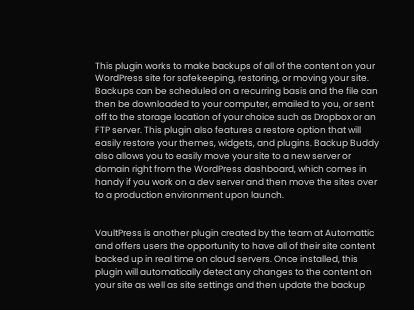This plugin works to make backups of all of the content on your WordPress site for safekeeping, restoring, or moving your site. Backups can be scheduled on a recurring basis and the file can then be downloaded to your computer, emailed to you, or sent off to the storage location of your choice such as Dropbox or an FTP server. This plugin also features a restore option that will easily restore your themes, widgets, and plugins. Backup Buddy also allows you to easily move your site to a new server or domain right from the WordPress dashboard, which comes in handy if you work on a dev server and then move the sites over to a production environment upon launch.


VaultPress is another plugin created by the team at Automattic and offers users the opportunity to have all of their site content backed up in real time on cloud servers. Once installed, this plugin will automatically detect any changes to the content on your site as well as site settings and then update the backup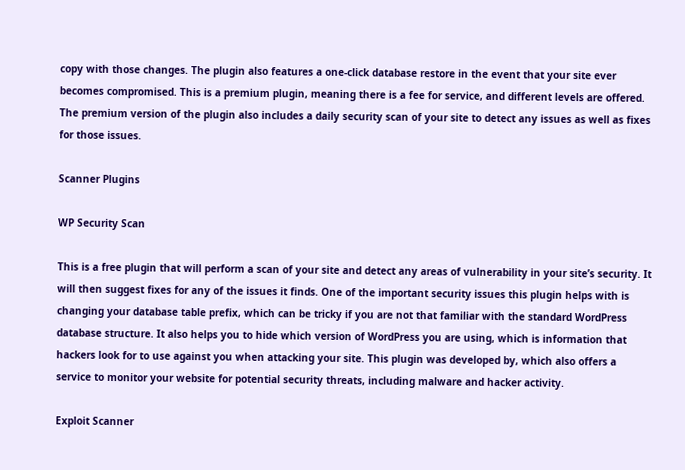copy with those changes. The plugin also features a one-click database restore in the event that your site ever becomes compromised. This is a premium plugin, meaning there is a fee for service, and different levels are offered. The premium version of the plugin also includes a daily security scan of your site to detect any issues as well as fixes for those issues.

Scanner Plugins

WP Security Scan

This is a free plugin that will perform a scan of your site and detect any areas of vulnerability in your site’s security. It will then suggest fixes for any of the issues it finds. One of the important security issues this plugin helps with is changing your database table prefix, which can be tricky if you are not that familiar with the standard WordPress database structure. It also helps you to hide which version of WordPress you are using, which is information that hackers look for to use against you when attacking your site. This plugin was developed by, which also offers a service to monitor your website for potential security threats, including malware and hacker activity.

Exploit Scanner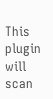This plugin will scan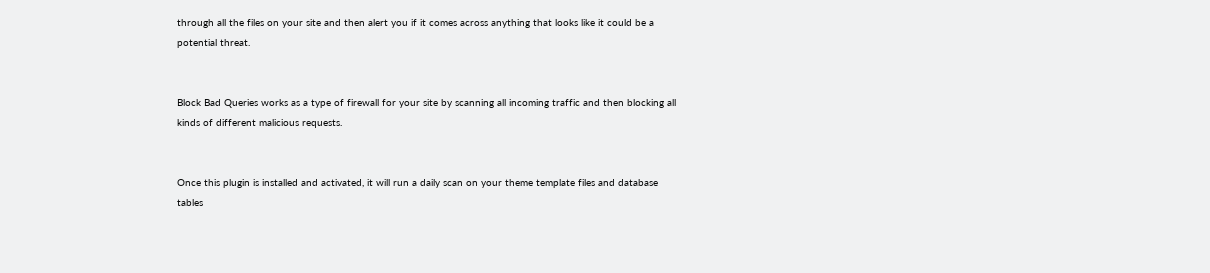through all the files on your site and then alert you if it comes across anything that looks like it could be a potential threat.


Block Bad Queries works as a type of firewall for your site by scanning all incoming traffic and then blocking all kinds of different malicious requests.


Once this plugin is installed and activated, it will run a daily scan on your theme template files and database tables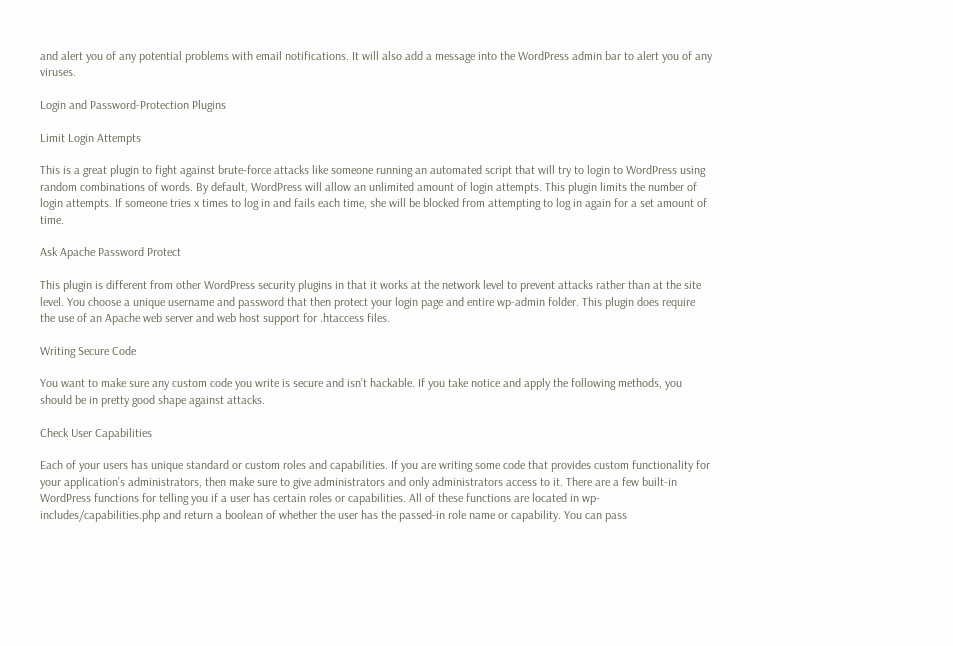and alert you of any potential problems with email notifications. It will also add a message into the WordPress admin bar to alert you of any viruses.

Login and Password-Protection Plugins

Limit Login Attempts

This is a great plugin to fight against brute-force attacks like someone running an automated script that will try to login to WordPress using random combinations of words. By default, WordPress will allow an unlimited amount of login attempts. This plugin limits the number of login attempts. If someone tries x times to log in and fails each time, she will be blocked from attempting to log in again for a set amount of time.

Ask Apache Password Protect

This plugin is different from other WordPress security plugins in that it works at the network level to prevent attacks rather than at the site level. You choose a unique username and password that then protect your login page and entire wp-admin folder. This plugin does require the use of an Apache web server and web host support for .htaccess files.

Writing Secure Code

You want to make sure any custom code you write is secure and isn’t hackable. If you take notice and apply the following methods, you should be in pretty good shape against attacks.

Check User Capabilities

Each of your users has unique standard or custom roles and capabilities. If you are writing some code that provides custom functionality for your application’s administrators, then make sure to give administrators and only administrators access to it. There are a few built-in WordPress functions for telling you if a user has certain roles or capabilities. All of these functions are located in wp-includes/capabilities.php and return a boolean of whether the user has the passed-in role name or capability. You can pass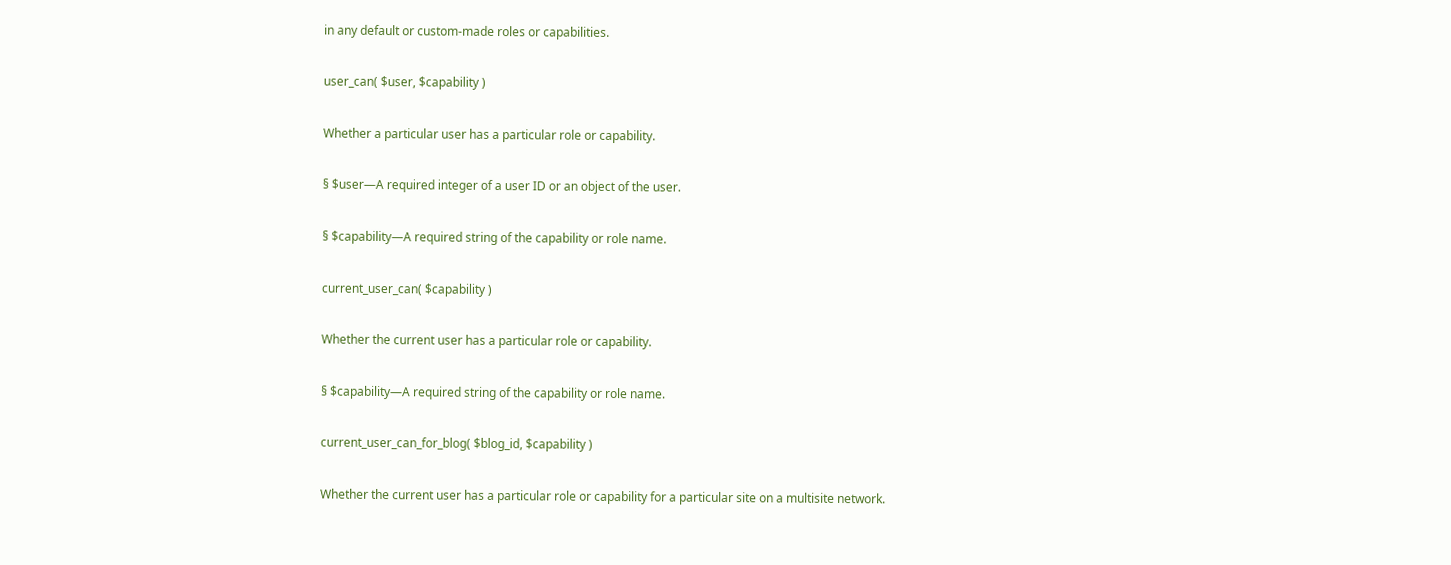in any default or custom-made roles or capabilities.

user_can( $user, $capability )

Whether a particular user has a particular role or capability.

§ $user—A required integer of a user ID or an object of the user.

§ $capability—A required string of the capability or role name.

current_user_can( $capability )

Whether the current user has a particular role or capability.

§ $capability—A required string of the capability or role name.

current_user_can_for_blog( $blog_id, $capability )

Whether the current user has a particular role or capability for a particular site on a multisite network.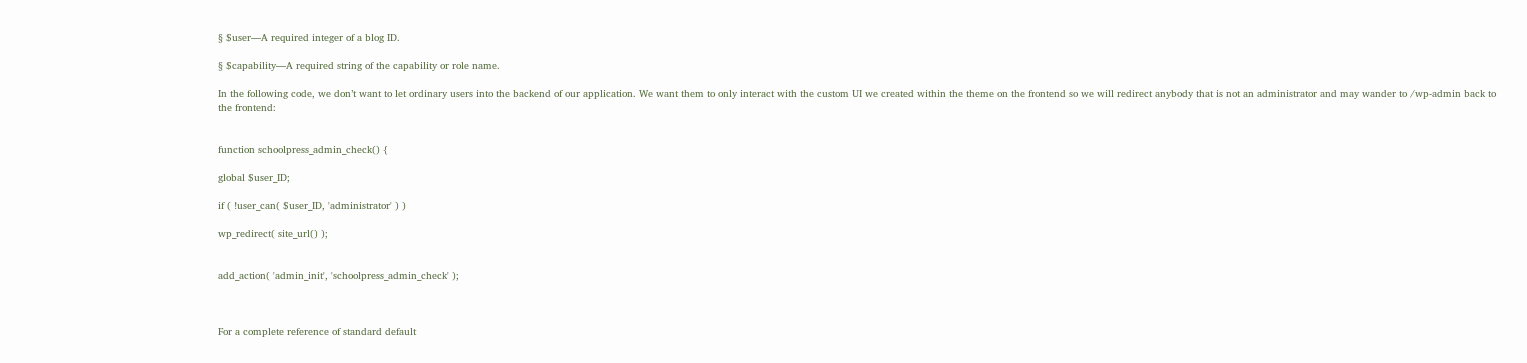§ $user—A required integer of a blog ID.

§ $capability—A required string of the capability or role name.

In the following code, we don’t want to let ordinary users into the backend of our application. We want them to only interact with the custom UI we created within the theme on the frontend so we will redirect anybody that is not an administrator and may wander to /wp-admin back to the frontend:


function schoolpress_admin_check() {

global $user_ID;

if ( !user_can( $user_ID, 'administrator' ) )

wp_redirect( site_url() );


add_action( 'admin_init', 'schoolpress_admin_check' );



For a complete reference of standard default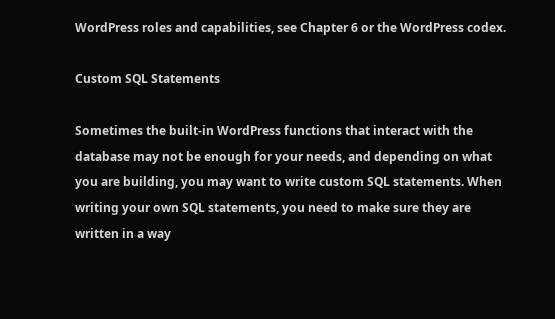WordPress roles and capabilities, see Chapter 6 or the WordPress codex.

Custom SQL Statements

Sometimes the built-in WordPress functions that interact with the database may not be enough for your needs, and depending on what you are building, you may want to write custom SQL statements. When writing your own SQL statements, you need to make sure they are written in a way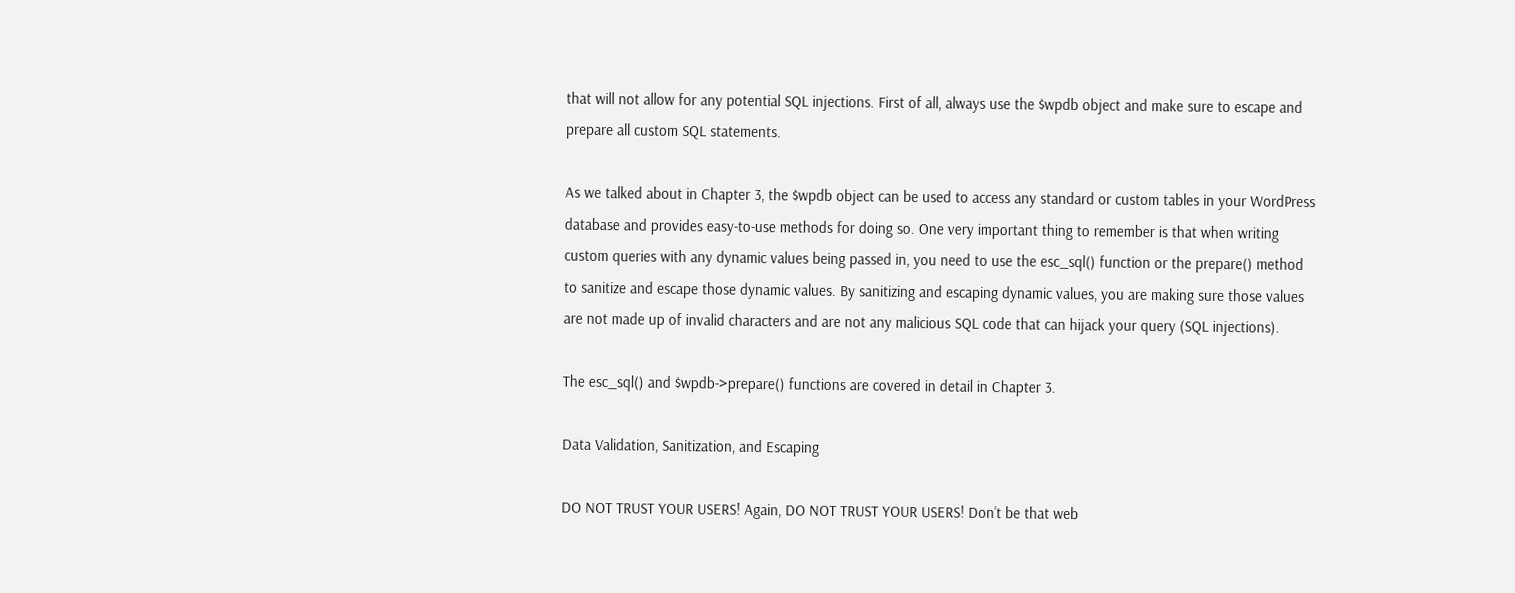that will not allow for any potential SQL injections. First of all, always use the $wpdb object and make sure to escape and prepare all custom SQL statements.

As we talked about in Chapter 3, the $wpdb object can be used to access any standard or custom tables in your WordPress database and provides easy-to-use methods for doing so. One very important thing to remember is that when writing custom queries with any dynamic values being passed in, you need to use the esc_sql() function or the prepare() method to sanitize and escape those dynamic values. By sanitizing and escaping dynamic values, you are making sure those values are not made up of invalid characters and are not any malicious SQL code that can hijack your query (SQL injections).

The esc_sql() and $wpdb->prepare() functions are covered in detail in Chapter 3.

Data Validation, Sanitization, and Escaping

DO NOT TRUST YOUR USERS! Again, DO NOT TRUST YOUR USERS! Don’t be that web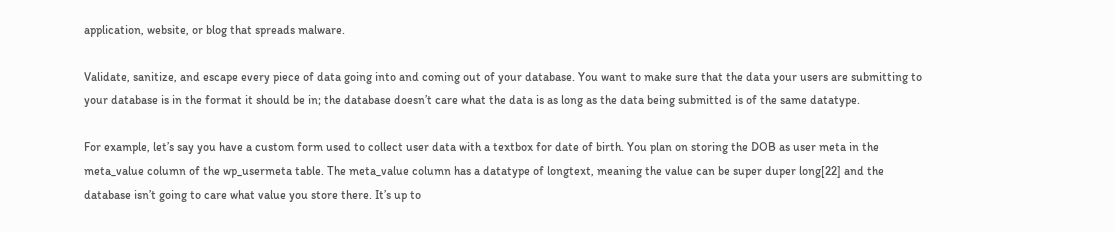application, website, or blog that spreads malware.

Validate, sanitize, and escape every piece of data going into and coming out of your database. You want to make sure that the data your users are submitting to your database is in the format it should be in; the database doesn’t care what the data is as long as the data being submitted is of the same datatype.

For example, let’s say you have a custom form used to collect user data with a textbox for date of birth. You plan on storing the DOB as user meta in the meta_value column of the wp_usermeta table. The meta_value column has a datatype of longtext, meaning the value can be super duper long[22] and the database isn’t going to care what value you store there. It’s up to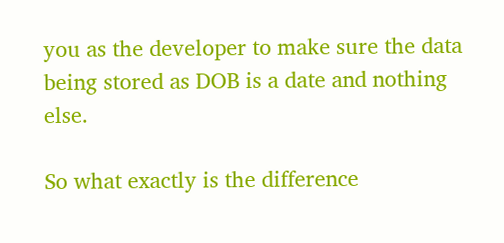you as the developer to make sure the data being stored as DOB is a date and nothing else.

So what exactly is the difference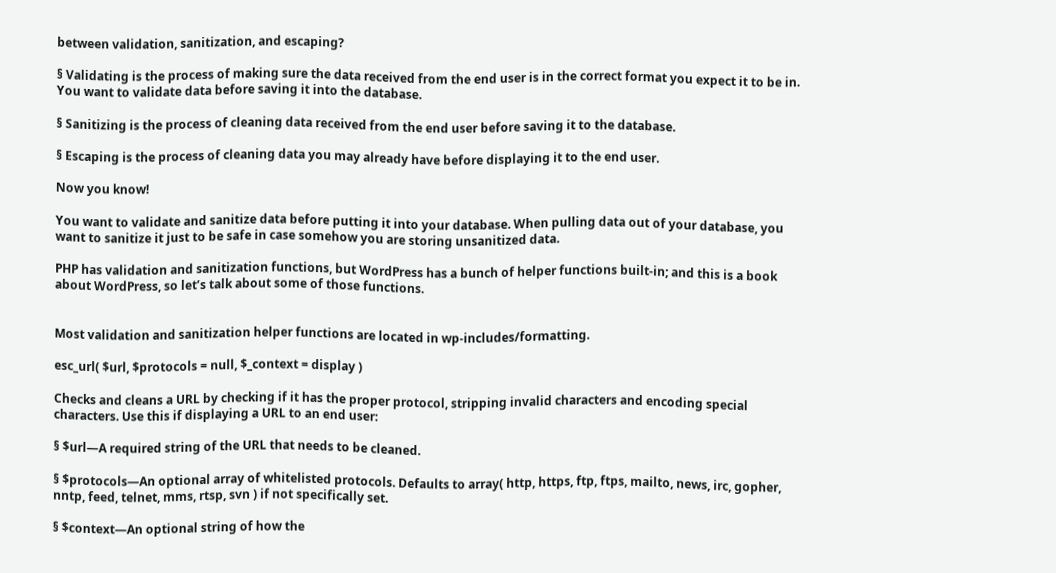between validation, sanitization, and escaping?

§ Validating is the process of making sure the data received from the end user is in the correct format you expect it to be in. You want to validate data before saving it into the database.

§ Sanitizing is the process of cleaning data received from the end user before saving it to the database.

§ Escaping is the process of cleaning data you may already have before displaying it to the end user.

Now you know!

You want to validate and sanitize data before putting it into your database. When pulling data out of your database, you want to sanitize it just to be safe in case somehow you are storing unsanitized data.

PHP has validation and sanitization functions, but WordPress has a bunch of helper functions built-in; and this is a book about WordPress, so let’s talk about some of those functions.


Most validation and sanitization helper functions are located in wp-includes/formatting.

esc_url( $url, $protocols = null, $_context = display )

Checks and cleans a URL by checking if it has the proper protocol, stripping invalid characters and encoding special characters. Use this if displaying a URL to an end user:

§ $url—A required string of the URL that needs to be cleaned.

§ $protocols—An optional array of whitelisted protocols. Defaults to array( http, https, ftp, ftps, mailto, news, irc, gopher, nntp, feed, telnet, mms, rtsp, svn ) if not specifically set.

§ $context—An optional string of how the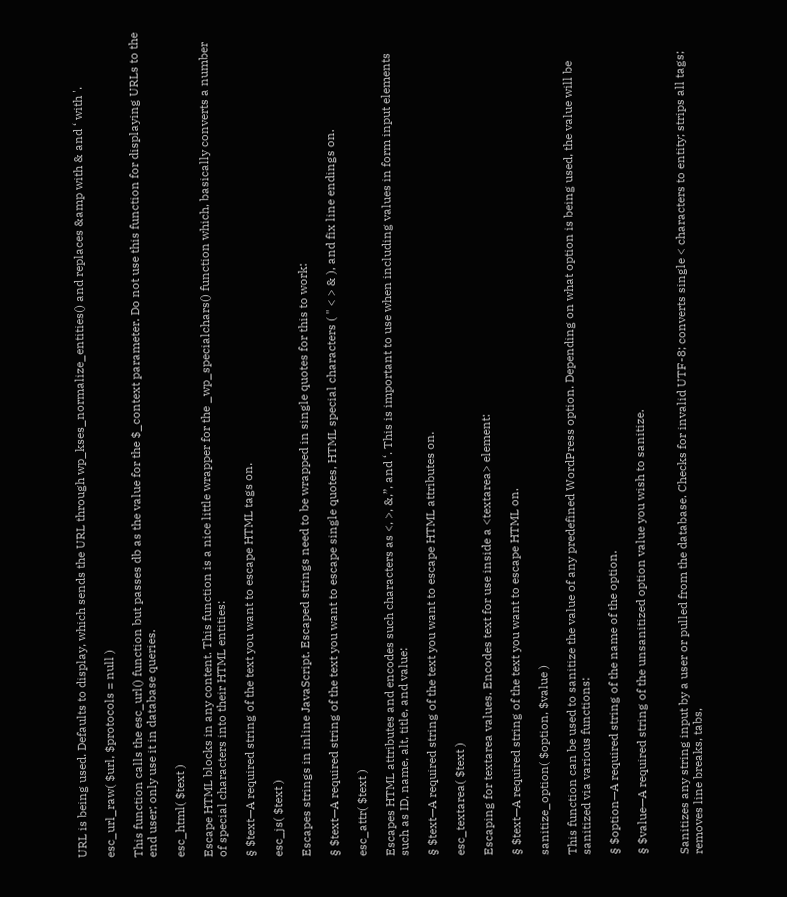URL is being used. Defaults to display, which sends the URL through wp_kses_normalize_entities() and replaces &amp with & and ‘ with '.

esc_url_raw( $url, $protocols = null )

This function calls the esc_url() function but passes db as the value for the $_context parameter. Do not use this function for displaying URLs to the end user; only use it in database queries.

esc_html( $text )

Escape HTML blocks in any content. This function is a nice little wrapper for the _wp_specialchars() function which, basically converts a number of special characters into their HTML entities:

§ $text—A required string of the text you want to escape HTML tags on.

esc_js( $text )

Escapes strings in inline JavaScript. Escaped strings need to be wrapped in single quotes for this to work:

§ $text—A required string of the text you want to escape single quotes, HTML special characters ( " < > & ), and fix line endings on.

esc_attr( $text )

Escapes HTML attributes and encodes such characters as <, >, &,”, and ‘. This is important to use when including values in form input elements such as ID, name, alt, title, and value:

§ $text—A required string of the text you want to escape HTML attributes on.

esc_textarea( $text )

Escaping for textarea values. Encodes text for use inside a <textarea> element:

§ $text—A required string of the text you want to escape HTML on.

sanitize_option( $option, $value )

This function can be used to sanitize the value of any predefined WordPress option. Depending on what option is being used, the value will be sanitized via various functions:

§ $option—A required string of the name of the option.

§ $value—A required string of the unsanitized option value you wish to sanitize.


Sanitizes any string input by a user or pulled from the database. Checks for invalid UTF-8; converts single < characters to entity; strips all tags; removes line breaks, tabs,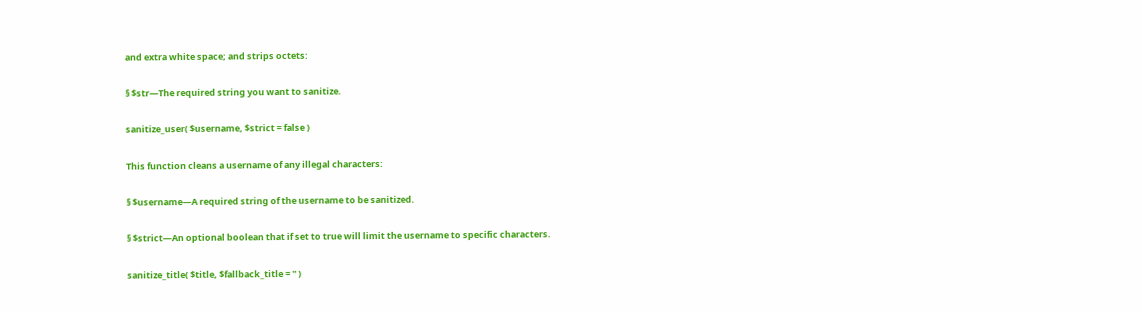and extra white space; and strips octets:

§ $str—The required string you want to sanitize.

sanitize_user( $username, $strict = false )

This function cleans a username of any illegal characters:

§ $username—A required string of the username to be sanitized.

§ $strict—An optional boolean that if set to true will limit the username to specific characters.

sanitize_title( $title, $fallback_title = '' )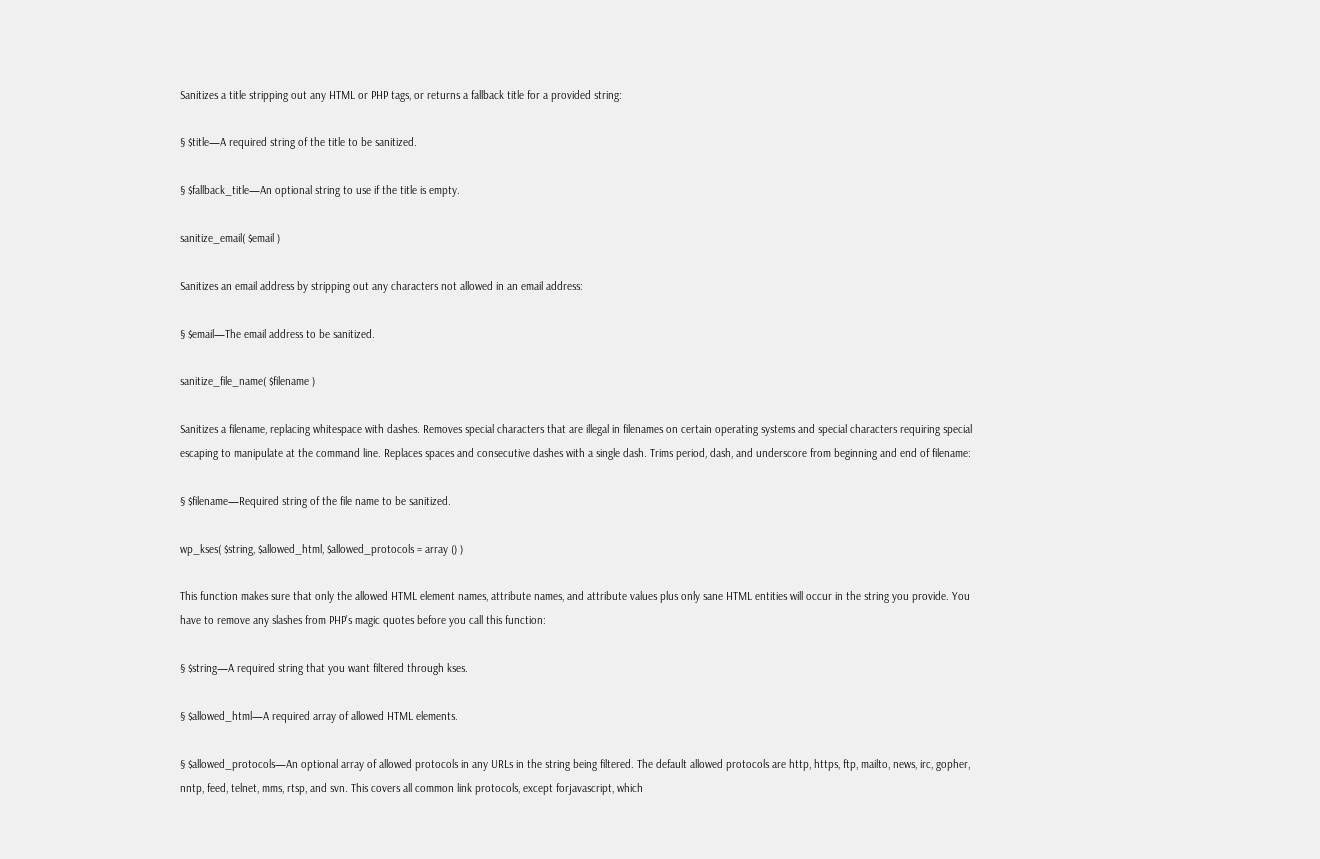Sanitizes a title stripping out any HTML or PHP tags, or returns a fallback title for a provided string:

§ $title—A required string of the title to be sanitized.

§ $fallback_title—An optional string to use if the title is empty.

sanitize_email( $email )

Sanitizes an email address by stripping out any characters not allowed in an email address:

§ $email—The email address to be sanitized.

sanitize_file_name( $filename )

Sanitizes a filename, replacing whitespace with dashes. Removes special characters that are illegal in filenames on certain operating systems and special characters requiring special escaping to manipulate at the command line. Replaces spaces and consecutive dashes with a single dash. Trims period, dash, and underscore from beginning and end of filename:

§ $filename—Required string of the file name to be sanitized.

wp_kses( $string, $allowed_html, $allowed_protocols = array () )

This function makes sure that only the allowed HTML element names, attribute names, and attribute values plus only sane HTML entities will occur in the string you provide. You have to remove any slashes from PHP’s magic quotes before you call this function:

§ $string—A required string that you want filtered through kses.

§ $allowed_html—A required array of allowed HTML elements.

§ $allowed_protocols—An optional array of allowed protocols in any URLs in the string being filtered. The default allowed protocols are http, https, ftp, mailto, news, irc, gopher, nntp, feed, telnet, mms, rtsp, and svn. This covers all common link protocols, except forjavascript, which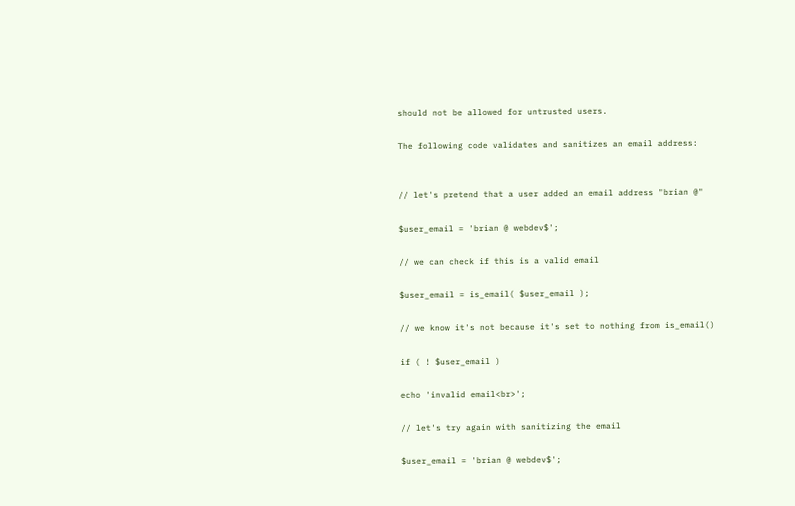should not be allowed for untrusted users.

The following code validates and sanitizes an email address:


// let's pretend that a user added an email address "brian @"

$user_email = 'brian @ webdev$';

// we can check if this is a valid email

$user_email = is_email( $user_email );

// we know it's not because it's set to nothing from is_email()

if ( ! $user_email )

echo 'invalid email<br>';

// let's try again with sanitizing the email

$user_email = 'brian @ webdev$';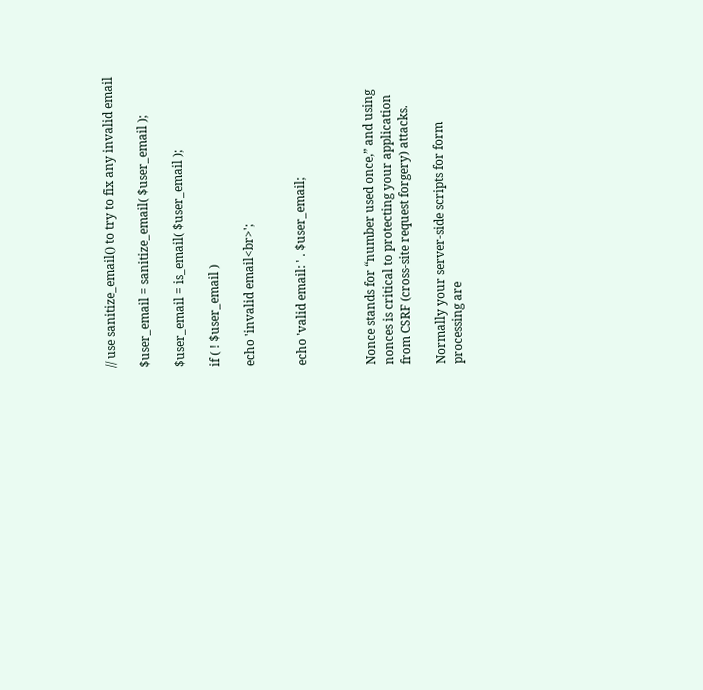// use sanitize_email() to try to fix any invalid email

$user_email = sanitize_email( $user_email );

$user_email = is_email( $user_email );

if ( ! $user_email )

echo 'invalid email<br>';


echo 'valid email: ' . $user_email;



Nonce stands for “number used once,” and using nonces is critical to protecting your application from CSRF (cross-site request forgery) attacks.

Normally your server-side scripts for form processing are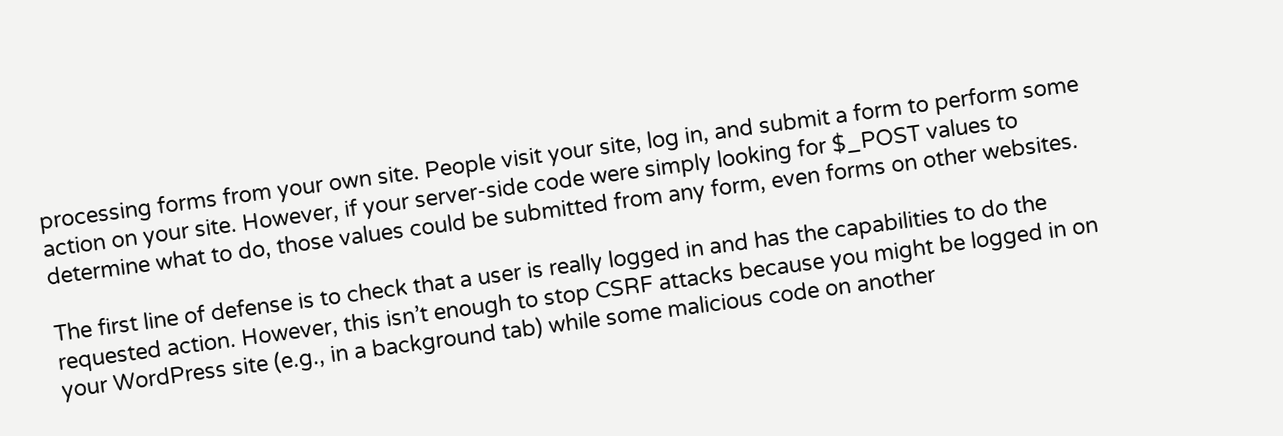processing forms from your own site. People visit your site, log in, and submit a form to perform some action on your site. However, if your server-side code were simply looking for $_POST values to determine what to do, those values could be submitted from any form, even forms on other websites.

The first line of defense is to check that a user is really logged in and has the capabilities to do the requested action. However, this isn’t enough to stop CSRF attacks because you might be logged in on your WordPress site (e.g., in a background tab) while some malicious code on another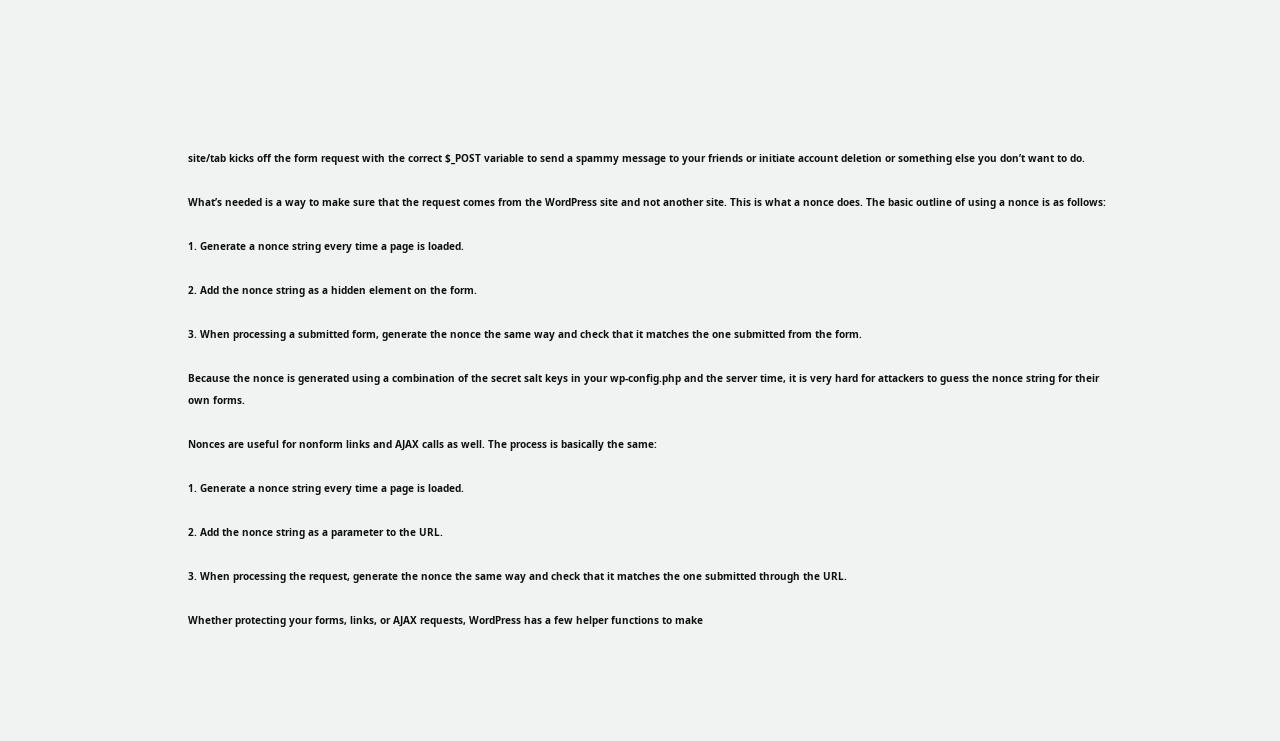site/tab kicks off the form request with the correct $_POST variable to send a spammy message to your friends or initiate account deletion or something else you don’t want to do.

What’s needed is a way to make sure that the request comes from the WordPress site and not another site. This is what a nonce does. The basic outline of using a nonce is as follows:

1. Generate a nonce string every time a page is loaded.

2. Add the nonce string as a hidden element on the form.

3. When processing a submitted form, generate the nonce the same way and check that it matches the one submitted from the form.

Because the nonce is generated using a combination of the secret salt keys in your wp-config.php and the server time, it is very hard for attackers to guess the nonce string for their own forms.

Nonces are useful for nonform links and AJAX calls as well. The process is basically the same:

1. Generate a nonce string every time a page is loaded.

2. Add the nonce string as a parameter to the URL.

3. When processing the request, generate the nonce the same way and check that it matches the one submitted through the URL.

Whether protecting your forms, links, or AJAX requests, WordPress has a few helper functions to make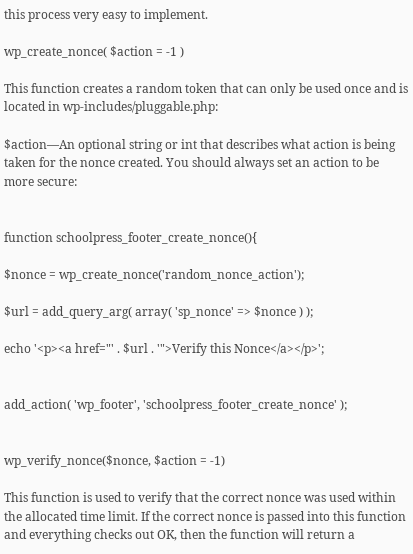this process very easy to implement.

wp_create_nonce( $action = -1 )

This function creates a random token that can only be used once and is located in wp-includes/pluggable.php:

$action—An optional string or int that describes what action is being taken for the nonce created. You should always set an action to be more secure:


function schoolpress_footer_create_nonce(){

$nonce = wp_create_nonce('random_nonce_action');

$url = add_query_arg( array( 'sp_nonce' => $nonce ) );

echo '<p><a href="' . $url . '">Verify this Nonce</a></p>';


add_action( 'wp_footer', 'schoolpress_footer_create_nonce' );


wp_verify_nonce($nonce, $action = -1)

This function is used to verify that the correct nonce was used within the allocated time limit. If the correct nonce is passed into this function and everything checks out OK, then the function will return a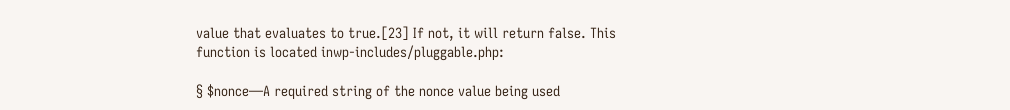value that evaluates to true.[23] If not, it will return false. This function is located inwp-includes/pluggable.php:

§ $nonce—A required string of the nonce value being used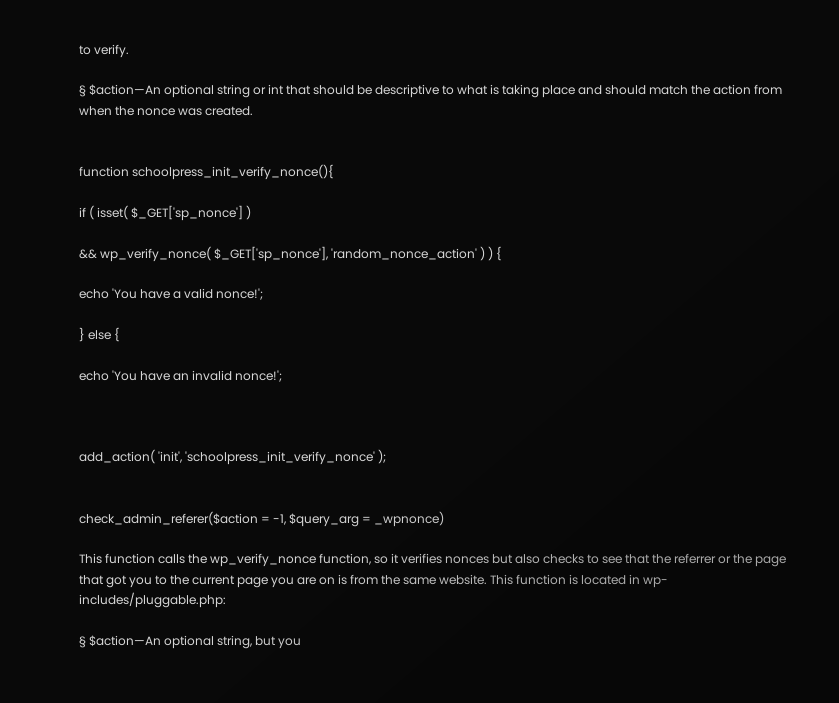to verify.

§ $action—An optional string or int that should be descriptive to what is taking place and should match the action from when the nonce was created.


function schoolpress_init_verify_nonce(){

if ( isset( $_GET['sp_nonce'] )

&& wp_verify_nonce( $_GET['sp_nonce'], 'random_nonce_action' ) ) {

echo 'You have a valid nonce!';

} else {

echo 'You have an invalid nonce!';



add_action( 'init', 'schoolpress_init_verify_nonce' );


check_admin_referer($action = -1, $query_arg = _wpnonce)

This function calls the wp_verify_nonce function, so it verifies nonces but also checks to see that the referrer or the page that got you to the current page you are on is from the same website. This function is located in wp-includes/pluggable.php:

§ $action—An optional string, but you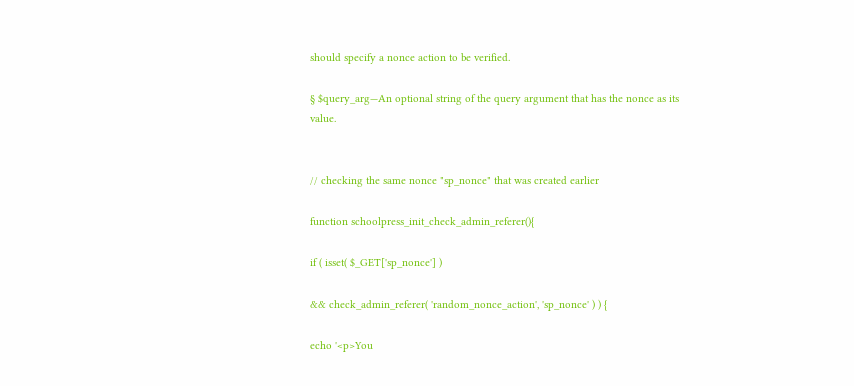should specify a nonce action to be verified.

§ $query_arg—An optional string of the query argument that has the nonce as its value.


// checking the same nonce "sp_nonce" that was created earlier

function schoolpress_init_check_admin_referer(){

if ( isset( $_GET['sp_nonce'] )

&& check_admin_referer( 'random_nonce_action', 'sp_nonce' ) ) {

echo '<p>You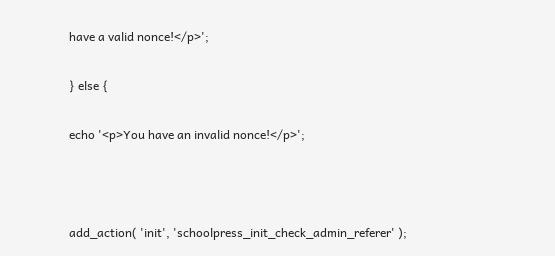have a valid nonce!</p>';

} else {

echo '<p>You have an invalid nonce!</p>';



add_action( 'init', 'schoolpress_init_check_admin_referer' );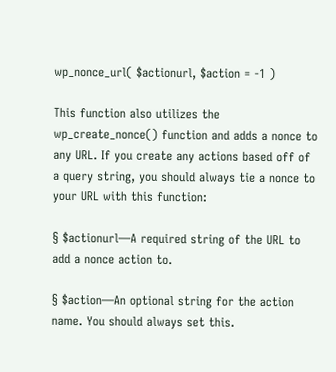wp_nonce_url( $actionurl, $action = -1 )

This function also utilizes the wp_create_nonce() function and adds a nonce to any URL. If you create any actions based off of a query string, you should always tie a nonce to your URL with this function:

§ $actionurl—A required string of the URL to add a nonce action to.

§ $action—An optional string for the action name. You should always set this.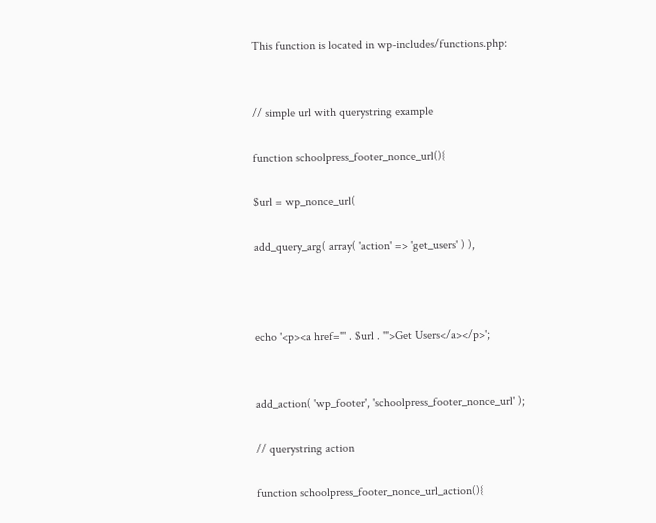This function is located in wp-includes/functions.php:


// simple url with querystring example

function schoolpress_footer_nonce_url(){

$url = wp_nonce_url(

add_query_arg( array( 'action' => 'get_users' ) ),



echo '<p><a href="' . $url . '">Get Users</a></p>';


add_action( 'wp_footer', 'schoolpress_footer_nonce_url' );

// querystring action

function schoolpress_footer_nonce_url_action(){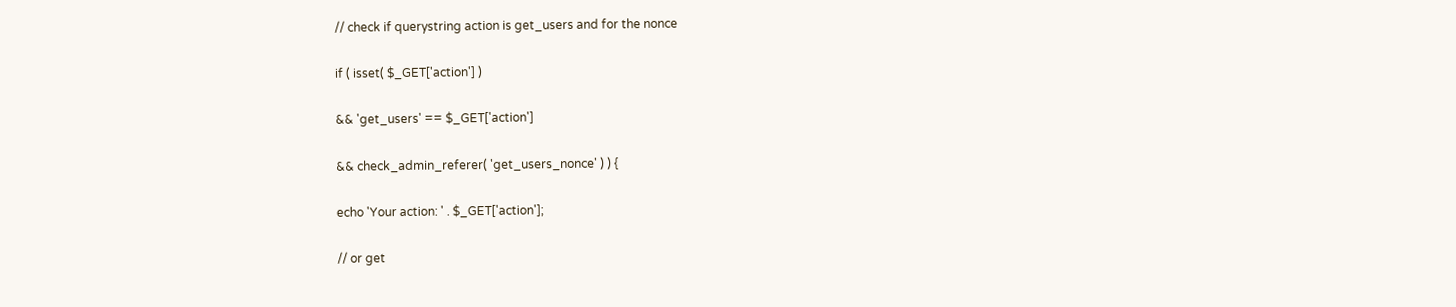// check if querystring action is get_users and for the nonce

if ( isset( $_GET['action'] )

&& 'get_users' == $_GET['action']

&& check_admin_referer( 'get_users_nonce' ) ) {

echo 'Your action: ' . $_GET['action'];

// or get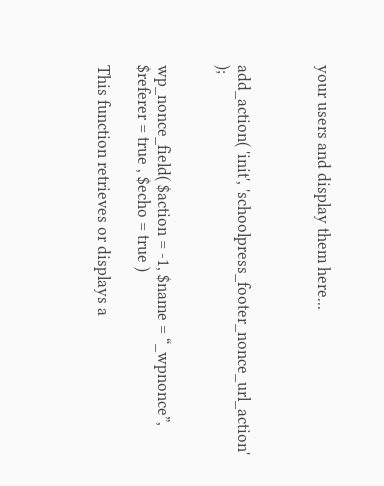your users and display them here...



add_action( 'init', 'schoolpress_footer_nonce_url_action' );


wp_nonce_field( $action = -1, $name = “_wpnonce”, $referer = true , $echo = true )

This function retrieves or displays a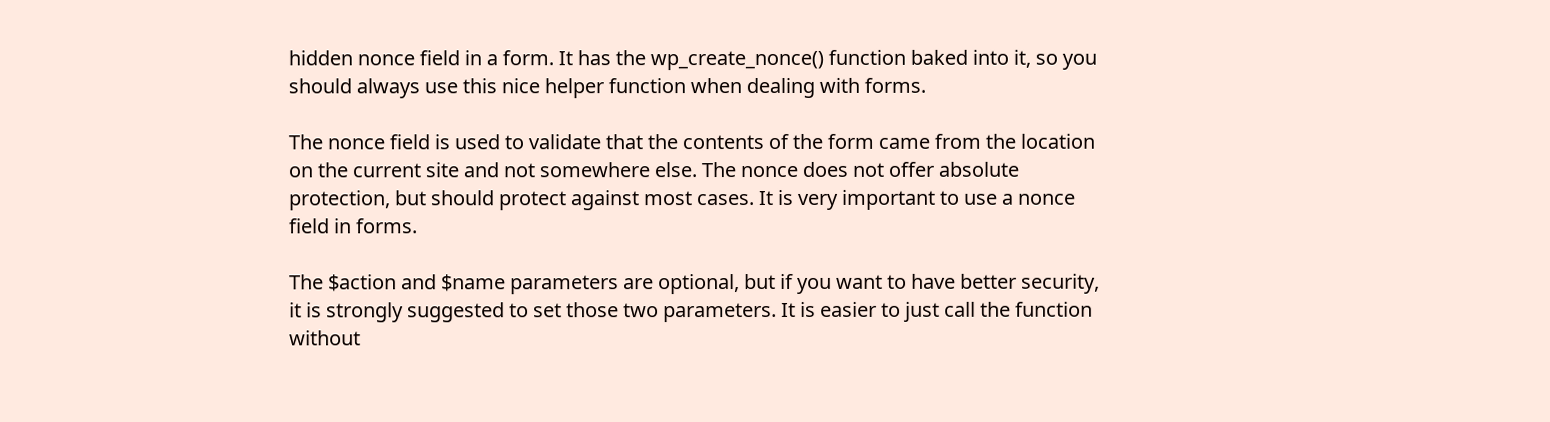hidden nonce field in a form. It has the wp_create_nonce() function baked into it, so you should always use this nice helper function when dealing with forms.

The nonce field is used to validate that the contents of the form came from the location on the current site and not somewhere else. The nonce does not offer absolute protection, but should protect against most cases. It is very important to use a nonce field in forms.

The $action and $name parameters are optional, but if you want to have better security, it is strongly suggested to set those two parameters. It is easier to just call the function without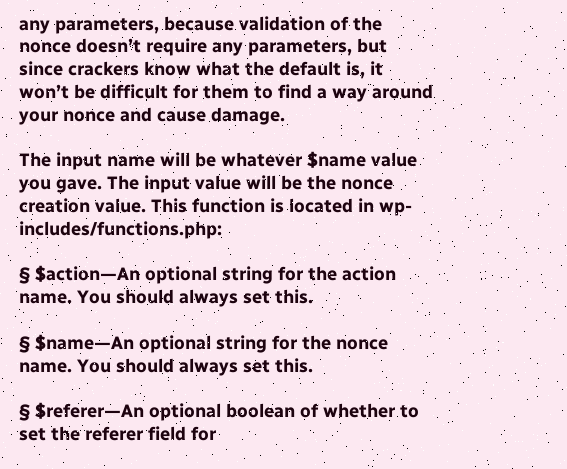any parameters, because validation of the nonce doesn’t require any parameters, but since crackers know what the default is, it won’t be difficult for them to find a way around your nonce and cause damage.

The input name will be whatever $name value you gave. The input value will be the nonce creation value. This function is located in wp-includes/functions.php:

§ $action—An optional string for the action name. You should always set this.

§ $name—An optional string for the nonce name. You should always set this.

§ $referer—An optional boolean of whether to set the referer field for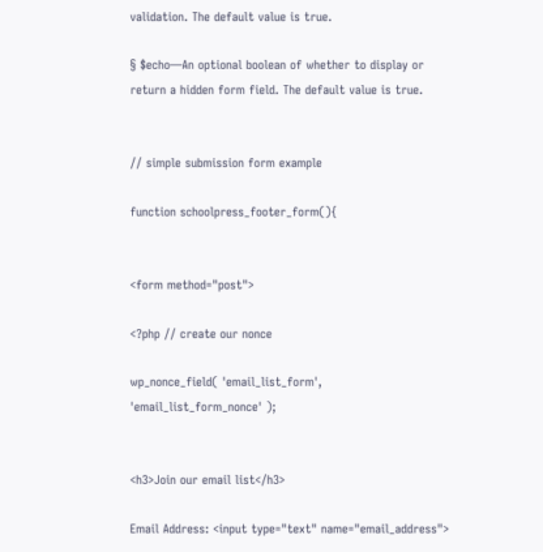validation. The default value is true.

§ $echo—An optional boolean of whether to display or return a hidden form field. The default value is true.


// simple submission form example

function schoolpress_footer_form(){


<form method="post">

<?php // create our nonce

wp_nonce_field( 'email_list_form', 'email_list_form_nonce' );


<h3>Join our email list</h3>

Email Address: <input type="text" name="email_address">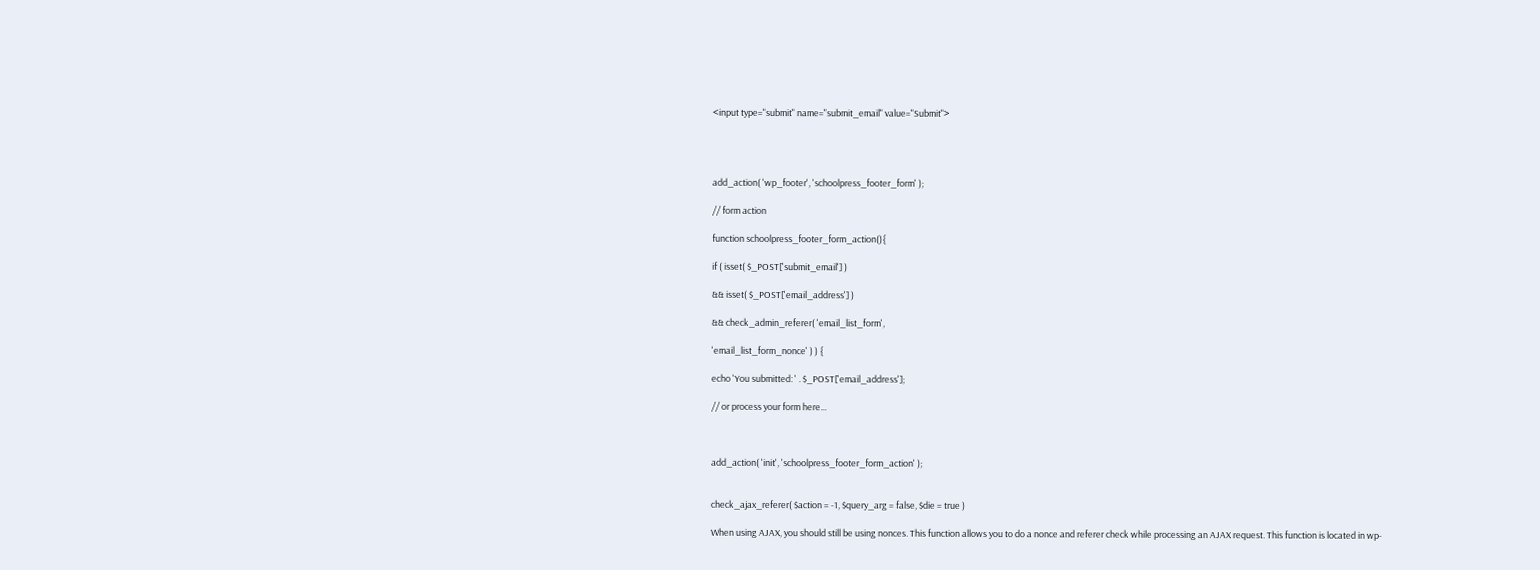<input type="submit" name="submit_email" value="Submit">




add_action( 'wp_footer', 'schoolpress_footer_form' );

// form action

function schoolpress_footer_form_action(){

if ( isset( $_POST['submit_email'] )

&& isset( $_POST['email_address'] )

&& check_admin_referer( 'email_list_form',

'email_list_form_nonce' ) ) {

echo 'You submitted: ' . $_POST['email_address'];

// or process your form here...



add_action( 'init', 'schoolpress_footer_form_action' );


check_ajax_referer( $action = -1, $query_arg = false, $die = true )

When using AJAX, you should still be using nonces. This function allows you to do a nonce and referer check while processing an AJAX request. This function is located in wp-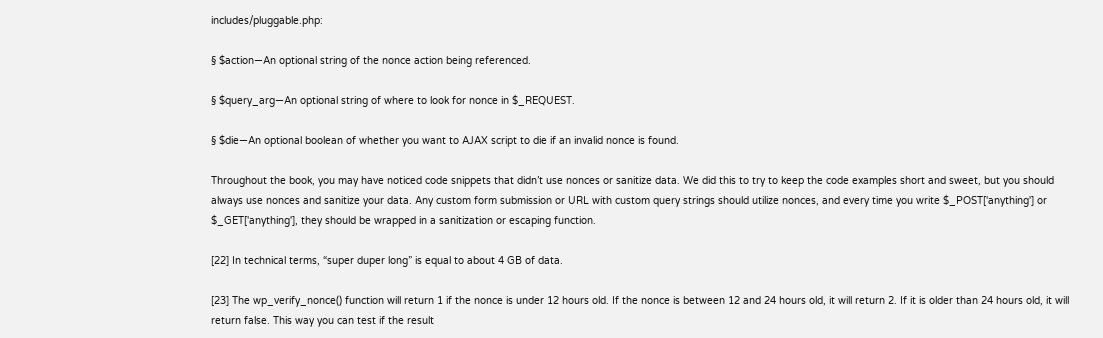includes/pluggable.php:

§ $action—An optional string of the nonce action being referenced.

§ $query_arg—An optional string of where to look for nonce in $_REQUEST.

§ $die—An optional boolean of whether you want to AJAX script to die if an invalid nonce is found.

Throughout the book, you may have noticed code snippets that didn’t use nonces or sanitize data. We did this to try to keep the code examples short and sweet, but you should always use nonces and sanitize your data. Any custom form submission or URL with custom query strings should utilize nonces, and every time you write $_POST['anything'] or $_GET['anything'], they should be wrapped in a sanitization or escaping function.

[22] In technical terms, “super duper long” is equal to about 4 GB of data.

[23] The wp_verify_nonce() function will return 1 if the nonce is under 12 hours old. If the nonce is between 12 and 24 hours old, it will return 2. If it is older than 24 hours old, it will return false. This way you can test if the result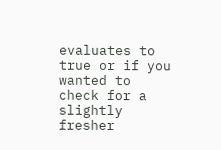evaluates to true or if you wanted to check for a slightly fresher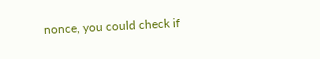nonce, you could check if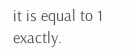it is equal to 1 exactly.